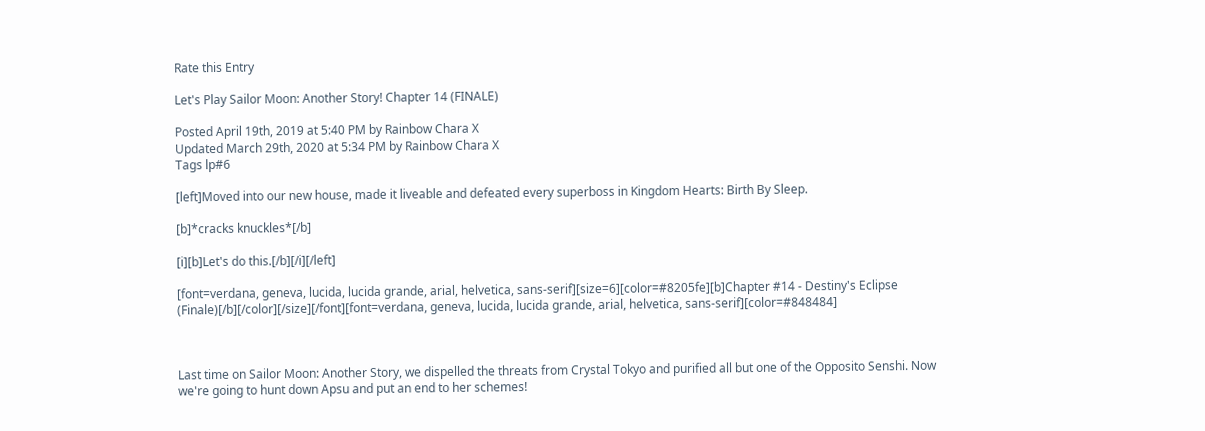Rate this Entry

Let's Play Sailor Moon: Another Story! Chapter 14 (FINALE)

Posted April 19th, 2019 at 5:40 PM by Rainbow Chara X
Updated March 29th, 2020 at 5:34 PM by Rainbow Chara X
Tags lp#6

[left]Moved into our new house, made it liveable and defeated every superboss in Kingdom Hearts: Birth By Sleep.

[b]*cracks knuckles*[/b]

[i][b]Let's do this.[/b][/i][/left]

[font=verdana, geneva, lucida, lucida grande, arial, helvetica, sans-serif][size=6][color=#8205fe][b]Chapter #14 - Destiny's Eclipse (Finale)[/b][/color][/size][/font][font=verdana, geneva, lucida, lucida grande, arial, helvetica, sans-serif][color=#848484]



Last time on Sailor Moon: Another Story, we dispelled the threats from Crystal Tokyo and purified all but one of the Opposito Senshi. Now we're going to hunt down Apsu and put an end to her schemes!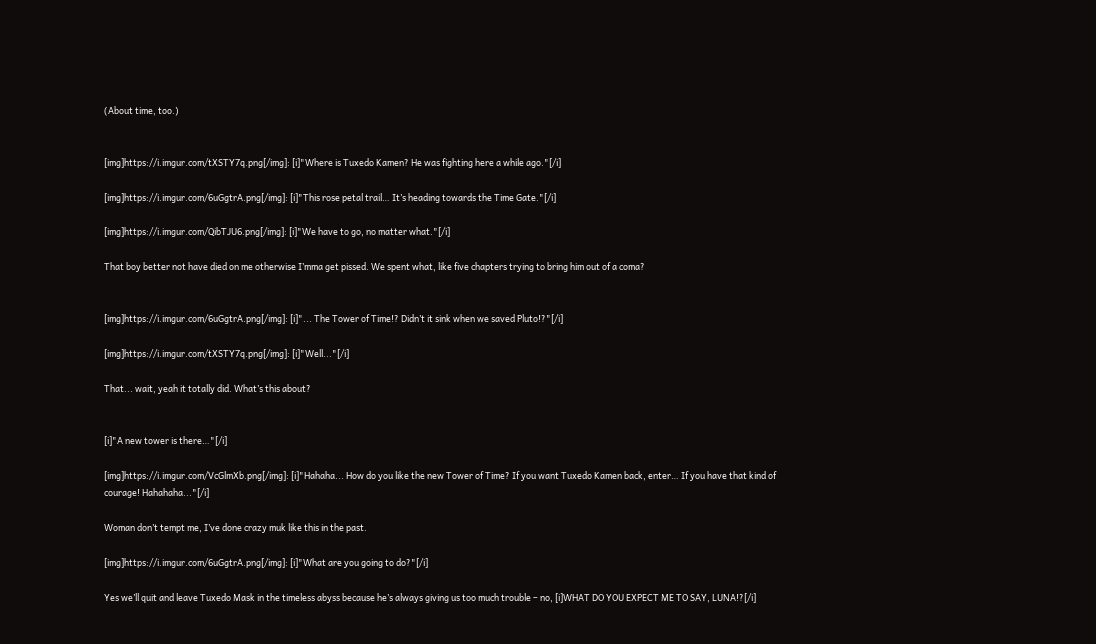(About time, too.)


[img]https://i.imgur.com/tXSTY7q.png[/img]: [i]"Where is Tuxedo Kamen? He was fighting here a while ago."[/i]

[img]https://i.imgur.com/6uGgtrA.png[/img]: [i]"This rose petal trail… It’s heading towards the Time Gate."[/i]

[img]https://i.imgur.com/QibTJU6.png[/img]: [i]"We have to go, no matter what."[/i]

That boy better not have died on me otherwise I’mma get pissed. We spent what, like five chapters trying to bring him out of a coma?


[img]https://i.imgur.com/6uGgtrA.png[/img]: [i]"... The Tower of Time!? Didn’t it sink when we saved Pluto!?"[/i]

[img]https://i.imgur.com/tXSTY7q.png[/img]: [i]"Well..."[/i]

That... wait, yeah it totally did. What’s this about?


[i]"A new tower is there…"[/i]

[img]https://i.imgur.com/VcGlmXb.png[/img]: [i]"Hahaha... How do you like the new Tower of Time? If you want Tuxedo Kamen back, enter… If you have that kind of courage! Hahahaha..."[/i]

Woman don’t tempt me, I’ve done crazy muk like this in the past.

[img]https://i.imgur.com/6uGgtrA.png[/img]: [i]"What are you going to do?"[/i]

Yes we’ll quit and leave Tuxedo Mask in the timeless abyss because he’s always giving us too much trouble – no, [i]WHAT DO YOU EXPECT ME TO SAY, LUNA!?[/i]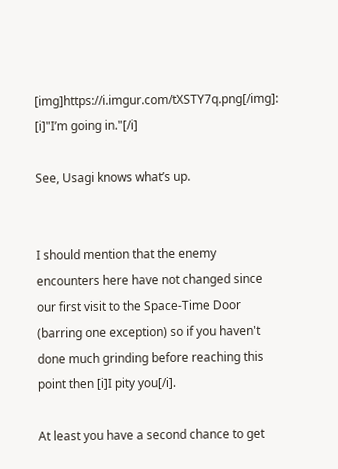[img]https://i.imgur.com/tXSTY7q.png[/img]: [i]"I’m going in."[/i]

See, Usagi knows what’s up.


I should mention that the enemy encounters here have not changed since our first visit to the Space-Time Door (barring one exception) so if you haven't done much grinding before reaching this point then [i]I pity you[/i].

At least you have a second chance to get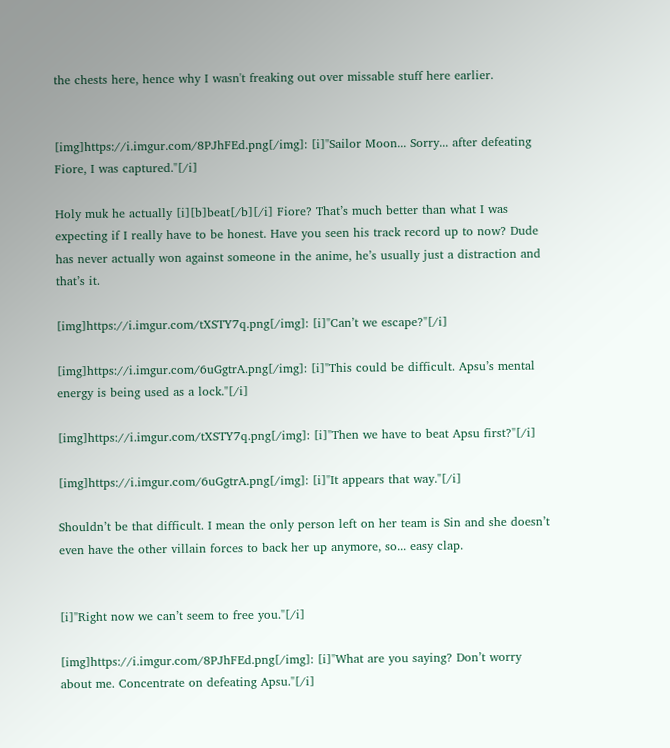the chests here, hence why I wasn't freaking out over missable stuff here earlier.


[img]https://i.imgur.com/8PJhFEd.png[/img]: [i]"Sailor Moon... Sorry... after defeating Fiore, I was captured."[/i]

Holy muk he actually [i][b]beat[/b][/i] Fiore? That’s much better than what I was expecting if I really have to be honest. Have you seen his track record up to now? Dude has never actually won against someone in the anime, he’s usually just a distraction and that’s it.

[img]https://i.imgur.com/tXSTY7q.png[/img]: [i]"Can’t we escape?"[/i]

[img]https://i.imgur.com/6uGgtrA.png[/img]: [i]"This could be difficult. Apsu’s mental energy is being used as a lock."[/i]

[img]https://i.imgur.com/tXSTY7q.png[/img]: [i]"Then we have to beat Apsu first?"[/i]

[img]https://i.imgur.com/6uGgtrA.png[/img]: [i]"It appears that way."[/i]

Shouldn’t be that difficult. I mean the only person left on her team is Sin and she doesn’t even have the other villain forces to back her up anymore, so... easy clap.


[i]"Right now we can’t seem to free you."[/i]

[img]https://i.imgur.com/8PJhFEd.png[/img]: [i]"What are you saying? Don’t worry about me. Concentrate on defeating Apsu."[/i]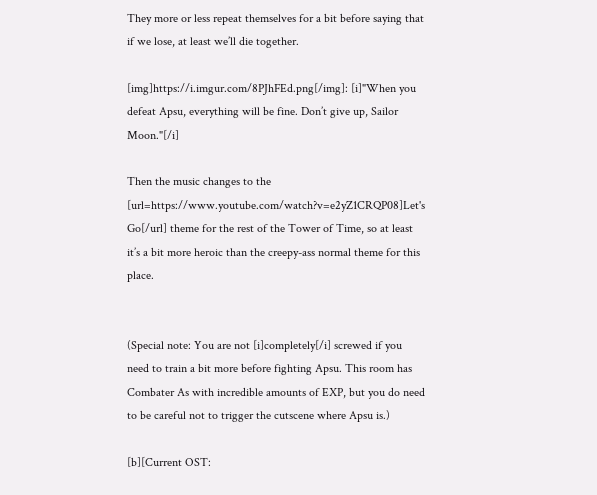They more or less repeat themselves for a bit before saying that if we lose, at least we’ll die together.

[img]https://i.imgur.com/8PJhFEd.png[/img]: [i]"When you defeat Apsu, everything will be fine. Don’t give up, Sailor Moon."[/i]

Then the music changes to the [url=https://www.youtube.com/watch?v=e2yZ1CRQP08]Let's Go[/url] theme for the rest of the Tower of Time, so at least it’s a bit more heroic than the creepy-ass normal theme for this place.


(Special note: You are not [i]completely[/i] screwed if you need to train a bit more before fighting Apsu. This room has Combater As with incredible amounts of EXP, but you do need to be careful not to trigger the cutscene where Apsu is.)

[b][Current OST: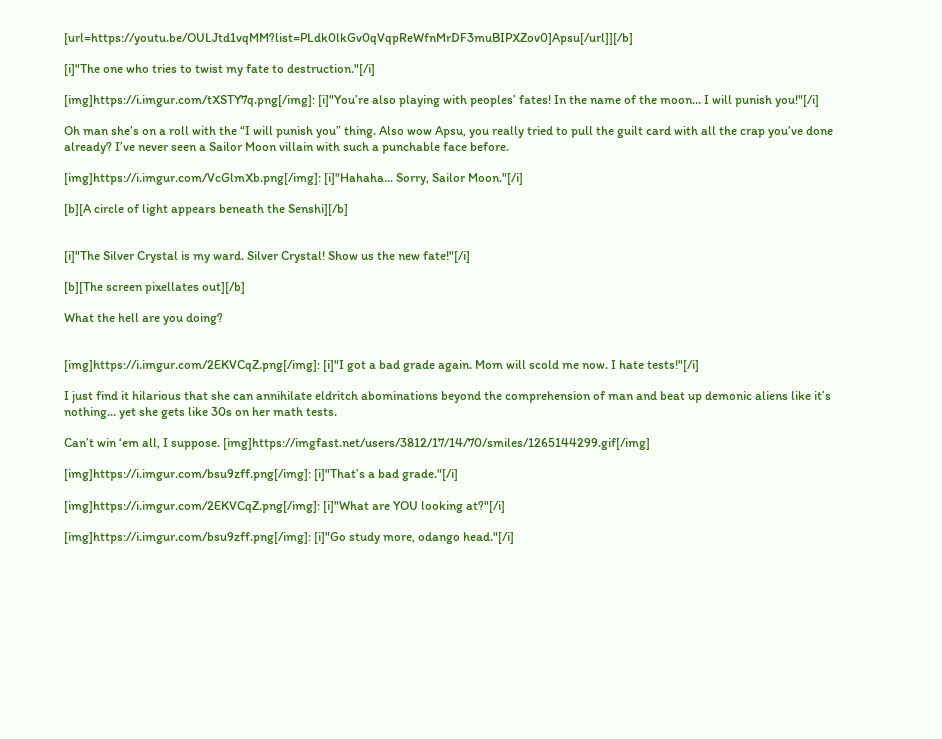[url=https://youtu.be/OULJtd1vqMM?list=PLdk0lkGv0qVqpReWfnMrDF3muBIPXZov0]Apsu[/url]][/b]

[i]"The one who tries to twist my fate to destruction."[/i]

[img]https://i.imgur.com/tXSTY7q.png[/img]: [i]"You’re also playing with peoples’ fates! In the name of the moon… I will punish you!"[/i]

Oh man she’s on a roll with the “I will punish you” thing. Also wow Apsu, you really tried to pull the guilt card with all the crap you’ve done already? I’ve never seen a Sailor Moon villain with such a punchable face before.

[img]https://i.imgur.com/VcGlmXb.png[/img]: [i]"Hahaha... Sorry, Sailor Moon."[/i]

[b][A circle of light appears beneath the Senshi][/b]


[i]"The Silver Crystal is my ward. Silver Crystal! Show us the new fate!"[/i]

[b][The screen pixellates out][/b]

What the hell are you doing?


[img]https://i.imgur.com/2EKVCqZ.png[/img]: [i]"I got a bad grade again. Mom will scold me now. I hate tests!"[/i]

I just find it hilarious that she can annihilate eldritch abominations beyond the comprehension of man and beat up demonic aliens like it’s nothing… yet she gets like 30s on her math tests.

Can’t win ‘em all, I suppose. [img]https://imgfast.net/users/3812/17/14/70/smiles/1265144299.gif[/img]

[img]https://i.imgur.com/bsu9zff.png[/img]: [i]"That’s a bad grade."[/i]

[img]https://i.imgur.com/2EKVCqZ.png[/img]: [i]"What are YOU looking at?"[/i]

[img]https://i.imgur.com/bsu9zff.png[/img]: [i]"Go study more, odango head."[/i]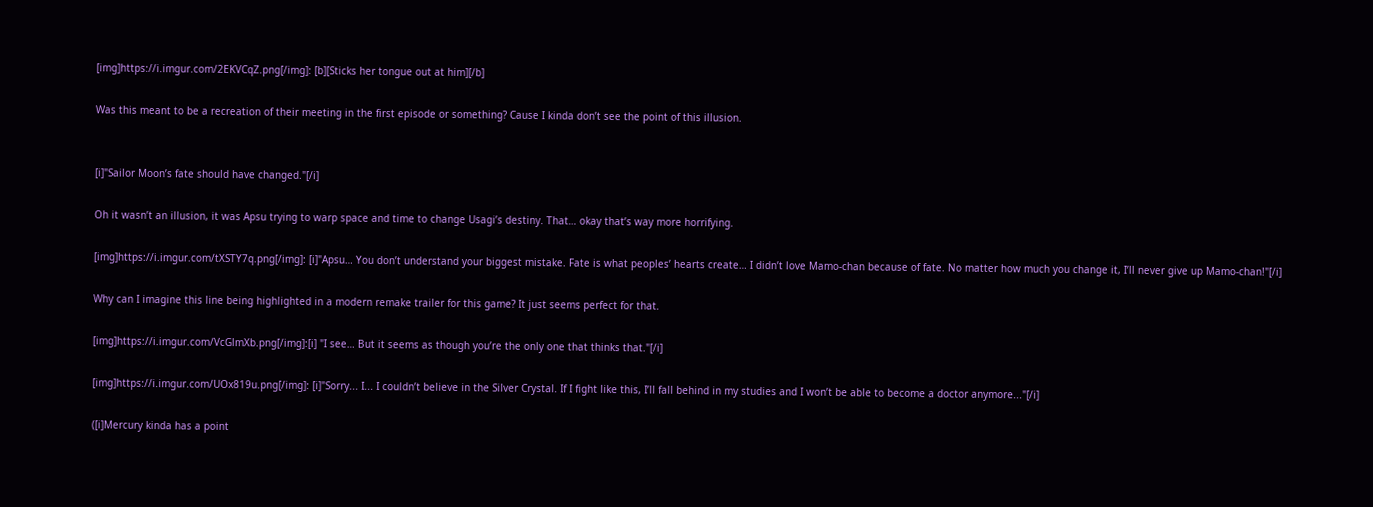[img]https://i.imgur.com/2EKVCqZ.png[/img]: [b][Sticks her tongue out at him][/b]

Was this meant to be a recreation of their meeting in the first episode or something? Cause I kinda don’t see the point of this illusion.


[i]"Sailor Moon’s fate should have changed."[/i]

Oh it wasn’t an illusion, it was Apsu trying to warp space and time to change Usagi’s destiny. That… okay that’s way more horrifying.

[img]https://i.imgur.com/tXSTY7q.png[/img]: [i]"Apsu… You don’t understand your biggest mistake. Fate is what peoples’ hearts create… I didn’t love Mamo-chan because of fate. No matter how much you change it, I’ll never give up Mamo-chan!"[/i]

Why can I imagine this line being highlighted in a modern remake trailer for this game? It just seems perfect for that.

[img]https://i.imgur.com/VcGlmXb.png[/img]:[i] "I see… But it seems as though you’re the only one that thinks that."[/i]

[img]https://i.imgur.com/UOx819u.png[/img]: [i]"Sorry... I... I couldn’t believe in the Silver Crystal. If I fight like this, I’ll fall behind in my studies and I won’t be able to become a doctor anymore..."[/i]

([i]Mercury kinda has a point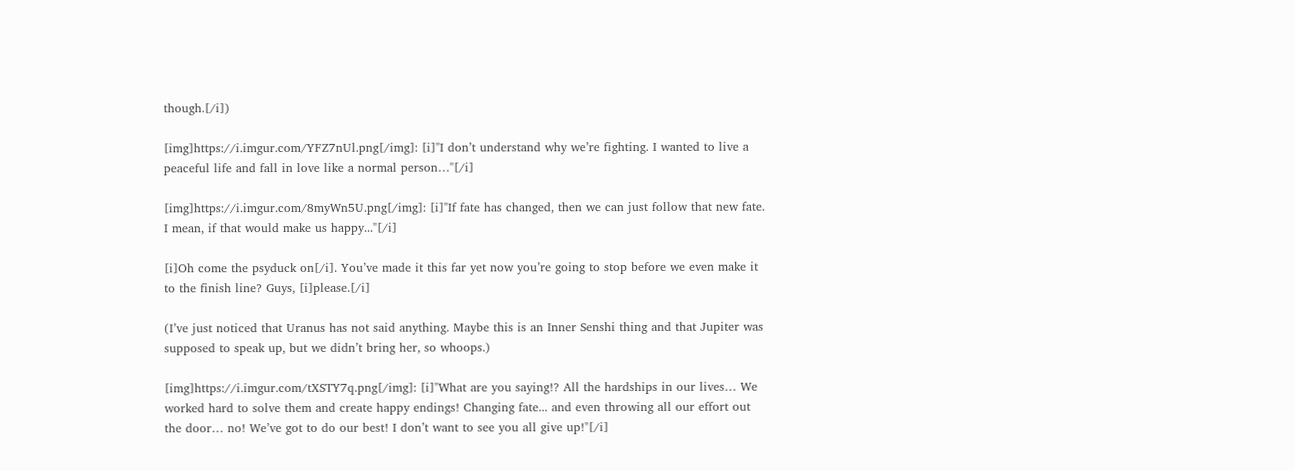though.[/i])

[img]https://i.imgur.com/YFZ7nUl.png[/img]: [i]"I don’t understand why we’re fighting. I wanted to live a peaceful life and fall in love like a normal person…"[/i]

[img]https://i.imgur.com/8myWn5U.png[/img]: [i]"If fate has changed, then we can just follow that new fate. I mean, if that would make us happy..."[/i]

[i]Oh come the psyduck on[/i]. You’ve made it this far yet now you’re going to stop before we even make it to the finish line? Guys, [i]please.[/i]

(I’ve just noticed that Uranus has not said anything. Maybe this is an Inner Senshi thing and that Jupiter was supposed to speak up, but we didn’t bring her, so whoops.)

[img]https://i.imgur.com/tXSTY7q.png[/img]: [i]"What are you saying!? All the hardships in our lives… We worked hard to solve them and create happy endings! Changing fate... and even throwing all our effort out the door… no! We’ve got to do our best! I don’t want to see you all give up!"[/i]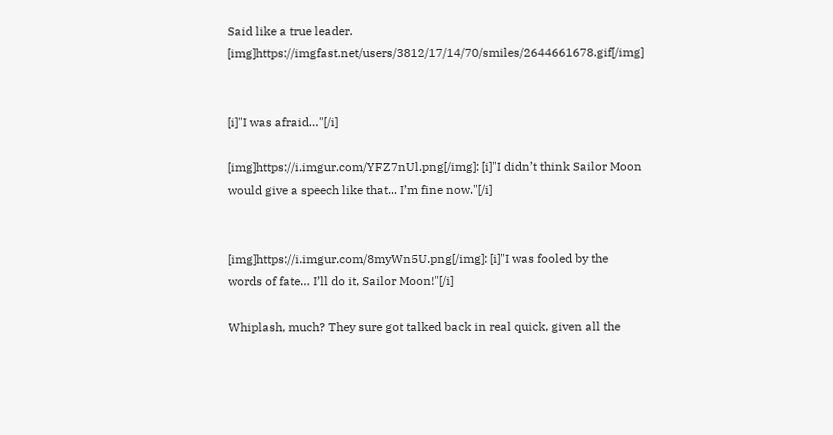Said like a true leader. [img]https://imgfast.net/users/3812/17/14/70/smiles/2644661678.gif[/img]


[i]"I was afraid…"[/i]

[img]https://i.imgur.com/YFZ7nUl.png[/img]: [i]"I didn’t think Sailor Moon would give a speech like that... I’m fine now."[/i]


[img]https://i.imgur.com/8myWn5U.png[/img]: [i]"I was fooled by the words of fate… I’ll do it, Sailor Moon!"[/i]

Whiplash, much? They sure got talked back in real quick, given all the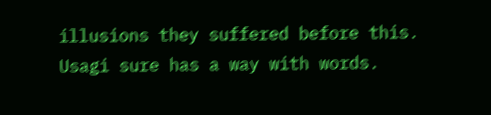illusions they suffered before this. Usagi sure has a way with words.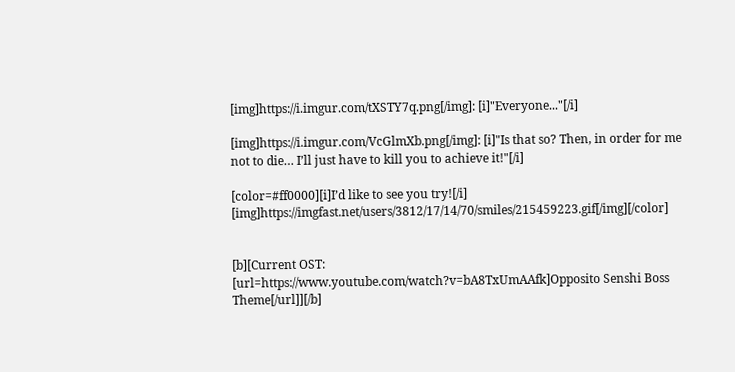[img]https://i.imgur.com/tXSTY7q.png[/img]: [i]"Everyone..."[/i]

[img]https://i.imgur.com/VcGlmXb.png[/img]: [i]"Is that so? Then, in order for me not to die… I’ll just have to kill you to achieve it!"[/i]

[color=#ff0000][i]I’d like to see you try![/i] [img]https://imgfast.net/users/3812/17/14/70/smiles/215459223.gif[/img][/color]


[b][Current OST: [url=https://www.youtube.com/watch?v=bA8TxUmAAfk]Opposito Senshi Boss Theme[/url]][/b]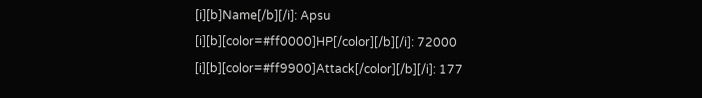[i][b]Name[/b][/i]: Apsu
[i][b][color=#ff0000]HP[/color][/b][/i]: 72000
[i][b][color=#ff9900]Attack[/color][/b][/i]: 177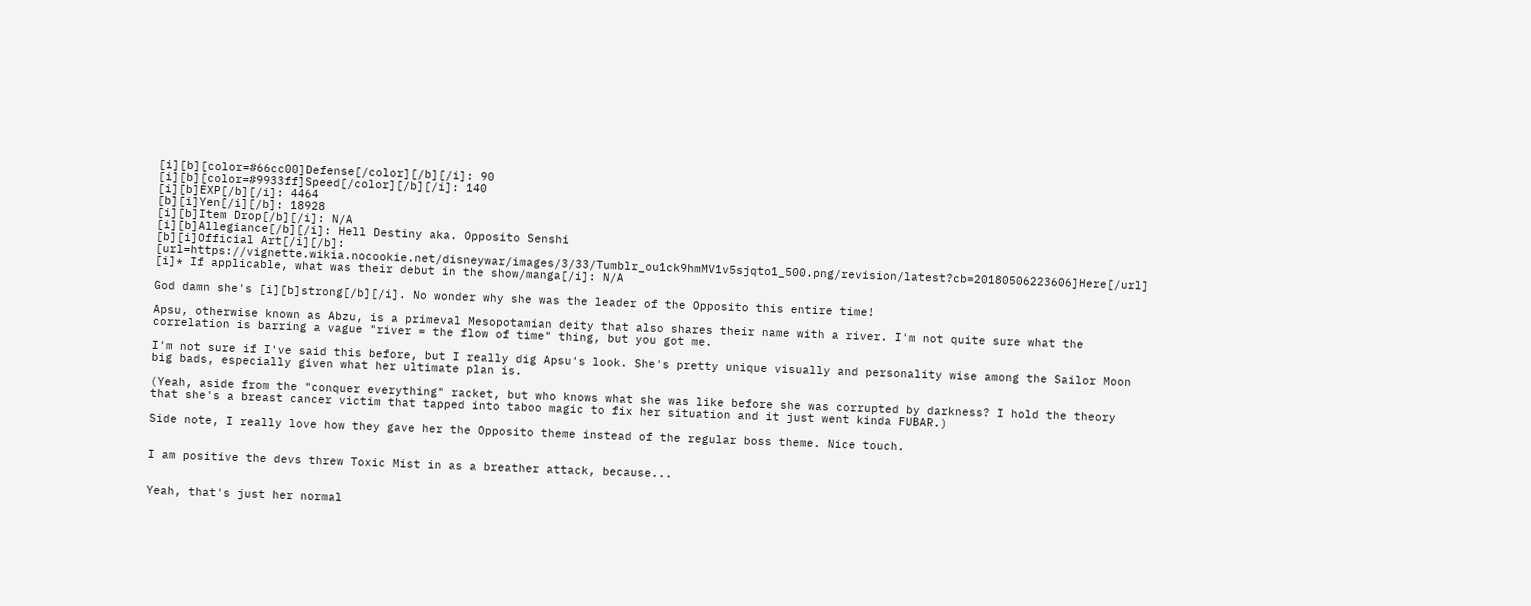[i][b][color=#66cc00]Defense[/color][/b][/i]: 90
[i][b][color=#9933ff]Speed[/color][/b][/i]: 140
[i][b]EXP[/b][/i]: 4464
[b][i]Yen[/i][/b]: 18928
[i][b]Item Drop[/b][/i]: N/A
[i][b]Allegiance[/b][/i]: Hell Destiny aka. Opposito Senshi
[b][i]Official Art[/i][/b]: [url=https://vignette.wikia.nocookie.net/disneywar/images/3/33/Tumblr_ou1ck9hmMV1v5sjqto1_500.png/revision/latest?cb=20180506223606]Here[/url]
[i]* If applicable, what was their debut in the show/manga[/i]: N/A

God damn she's [i][b]strong[/b][/i]. No wonder why she was the leader of the Opposito this entire time!

Apsu, otherwise known as Abzu, is a primeval Mesopotamian deity that also shares their name with a river. I'm not quite sure what the correlation is barring a vague "river = the flow of time" thing, but you got me.

I'm not sure if I've said this before, but I really dig Apsu's look. She's pretty unique visually and personality wise among the Sailor Moon big bads, especially given what her ultimate plan is.

(Yeah, aside from the "conquer everything" racket, but who knows what she was like before she was corrupted by darkness? I hold the theory that she's a breast cancer victim that tapped into taboo magic to fix her situation and it just went kinda FUBAR.)

Side note, I really love how they gave her the Opposito theme instead of the regular boss theme. Nice touch.


I am positive the devs threw Toxic Mist in as a breather attack, because...


Yeah, that's just her normal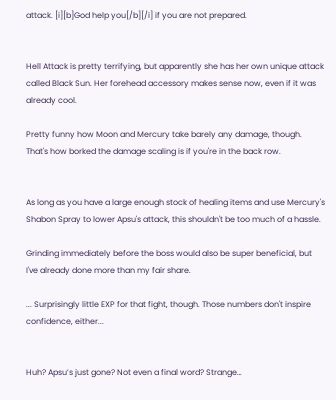attack. [i][b]God help you[/b][/i] if you are not prepared.


Hell Attack is pretty terrifying, but apparently she has her own unique attack called Black Sun. Her forehead accessory makes sense now, even if it was already cool.

Pretty funny how Moon and Mercury take barely any damage, though. That's how borked the damage scaling is if you're in the back row.


As long as you have a large enough stock of healing items and use Mercury's Shabon Spray to lower Apsu's attack, this shouldn't be too much of a hassle.

Grinding immediately before the boss would also be super beneficial, but I've already done more than my fair share.

... Surprisingly little EXP for that fight, though. Those numbers don't inspire confidence, either...


Huh? Apsu’s just gone? Not even a final word? Strange…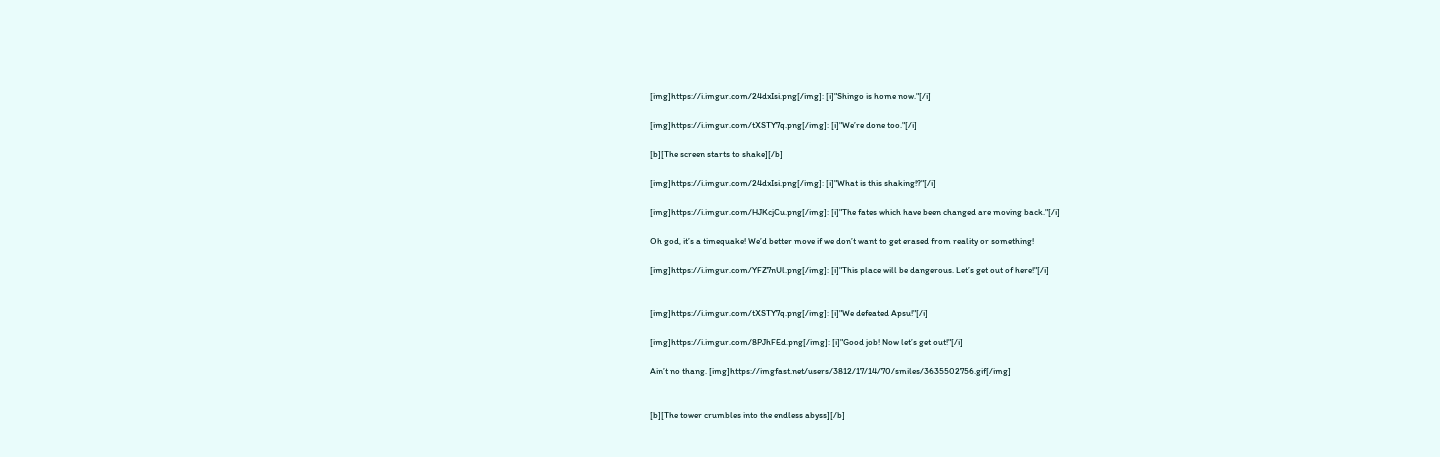[img]https://i.imgur.com/24dxIsi.png[/img]: [i]"Shingo is home now."[/i]

[img]https://i.imgur.com/tXSTY7q.png[/img]: [i]"We’re done too."[/i]

[b][The screen starts to shake][/b]

[img]https://i.imgur.com/24dxIsi.png[/img]: [i]"What is this shaking!?"[/i]

[img]https://i.imgur.com/HJKcjCu.png[/img]: [i]"The fates which have been changed are moving back."[/i]

Oh god, it’s a timequake! We’d better move if we don’t want to get erased from reality or something!

[img]https://i.imgur.com/YFZ7nUl.png[/img]: [i]"This place will be dangerous. Let’s get out of here!"[/i]


[img]https://i.imgur.com/tXSTY7q.png[/img]: [i]"We defeated Apsu!"[/i]

[img]https://i.imgur.com/8PJhFEd.png[/img]: [i]"Good job! Now let’s get out!"[/i]

Ain’t no thang. [img]https://imgfast.net/users/3812/17/14/70/smiles/3635502756.gif[/img]


[b][The tower crumbles into the endless abyss][/b]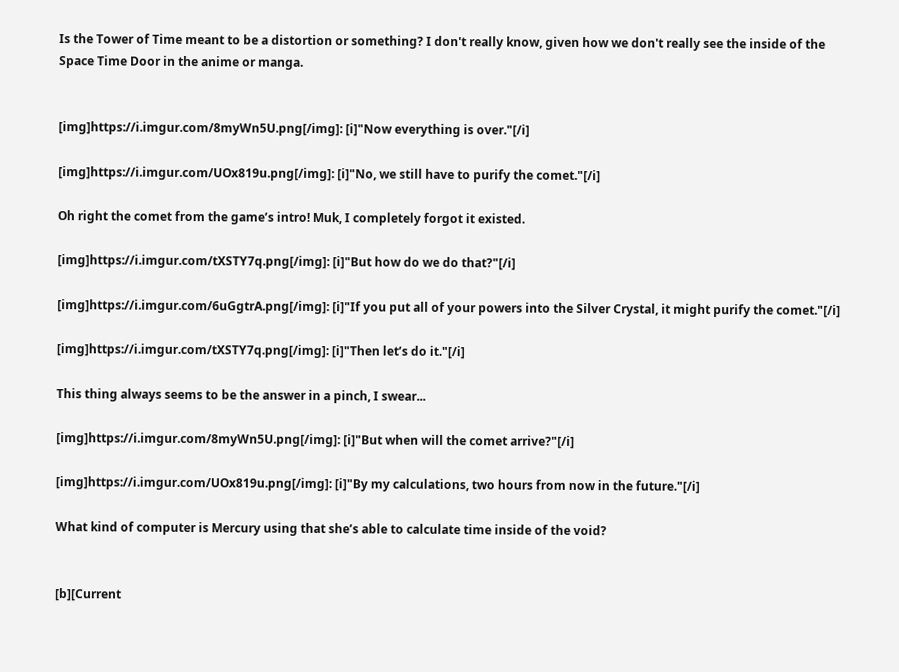Is the Tower of Time meant to be a distortion or something? I don't really know, given how we don't really see the inside of the Space Time Door in the anime or manga.


[img]https://i.imgur.com/8myWn5U.png[/img]: [i]"Now everything is over."[/i]

[img]https://i.imgur.com/UOx819u.png[/img]: [i]"No, we still have to purify the comet."[/i]

Oh right the comet from the game’s intro! Muk, I completely forgot it existed.

[img]https://i.imgur.com/tXSTY7q.png[/img]: [i]"But how do we do that?"[/i]

[img]https://i.imgur.com/6uGgtrA.png[/img]: [i]"If you put all of your powers into the Silver Crystal, it might purify the comet."[/i]

[img]https://i.imgur.com/tXSTY7q.png[/img]: [i]"Then let’s do it."[/i]

This thing always seems to be the answer in a pinch, I swear...

[img]https://i.imgur.com/8myWn5U.png[/img]: [i]"But when will the comet arrive?"[/i]

[img]https://i.imgur.com/UOx819u.png[/img]: [i]"By my calculations, two hours from now in the future."[/i]

What kind of computer is Mercury using that she’s able to calculate time inside of the void?


[b][Current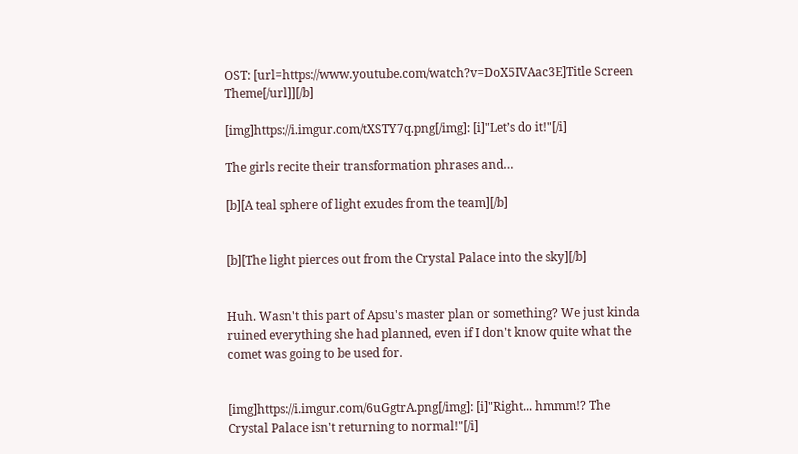OST: [url=https://www.youtube.com/watch?v=DoX5IVAac3E]Title Screen Theme[/url]][/b]

[img]https://i.imgur.com/tXSTY7q.png[/img]: [i]"Let’s do it!"[/i]

The girls recite their transformation phrases and…

[b][A teal sphere of light exudes from the team][/b]


[b][The light pierces out from the Crystal Palace into the sky][/b]


Huh. Wasn't this part of Apsu's master plan or something? We just kinda ruined everything she had planned, even if I don't know quite what the comet was going to be used for.


[img]https://i.imgur.com/6uGgtrA.png[/img]: [i]"Right... hmmm!? The Crystal Palace isn't returning to normal!"[/i]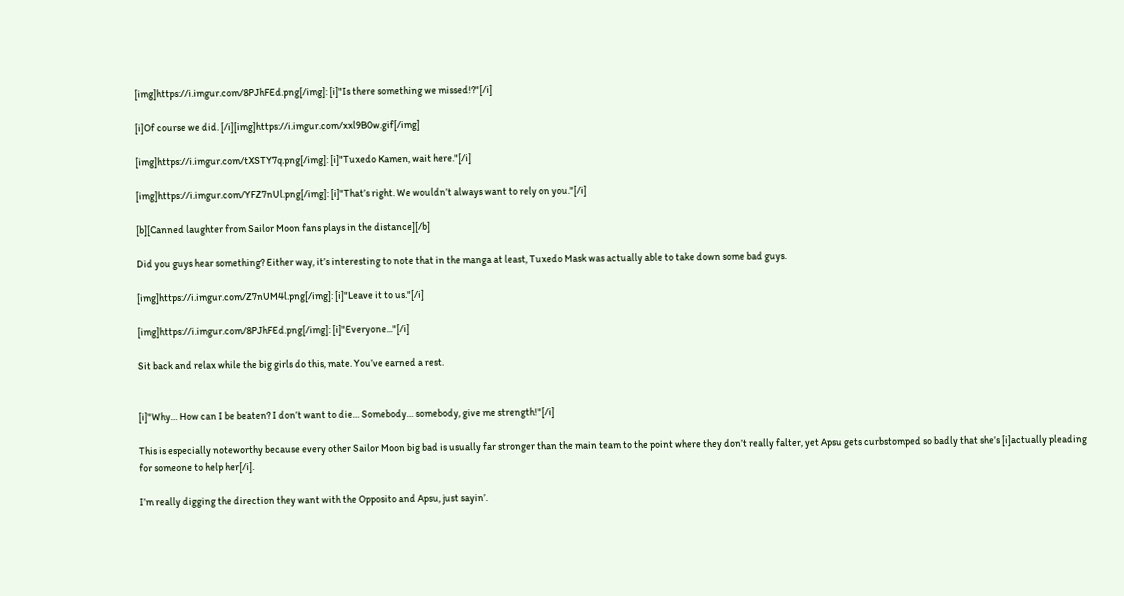[img]https://i.imgur.com/8PJhFEd.png[/img]: [i]"Is there something we missed!?"[/i]

[i]Of course we did. [/i][img]https://i.imgur.com/xxl9B0w.gif[/img]

[img]https://i.imgur.com/tXSTY7q.png[/img]: [i]"Tuxedo Kamen, wait here."[/i]

[img]https://i.imgur.com/YFZ7nUl.png[/img]: [i]"That’s right. We wouldn’t always want to rely on you."[/i]

[b][Canned laughter from Sailor Moon fans plays in the distance][/b]

Did you guys hear something? Either way, it’s interesting to note that in the manga at least, Tuxedo Mask was actually able to take down some bad guys.

[img]https://i.imgur.com/Z7nUM4l.png[/img]: [i]"Leave it to us."[/i]

[img]https://i.imgur.com/8PJhFEd.png[/img]: [i]"Everyone..."[/i]

Sit back and relax while the big girls do this, mate. You’ve earned a rest.


[i]"Why… How can I be beaten? I don’t want to die… Somebody… somebody, give me strength!"[/i]

This is especially noteworthy because every other Sailor Moon big bad is usually far stronger than the main team to the point where they don’t really falter, yet Apsu gets curbstomped so badly that she’s [i]actually pleading for someone to help her[/i].

I’m really digging the direction they want with the Opposito and Apsu, just sayin’.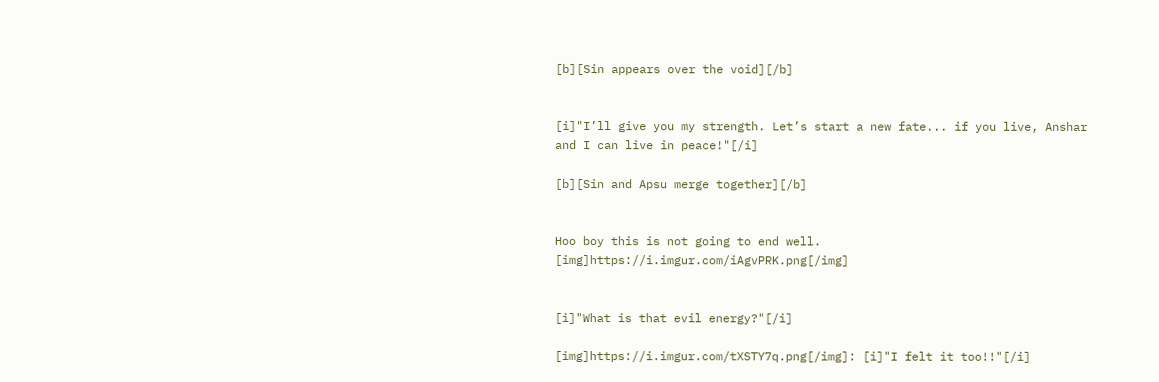[b][Sin appears over the void][/b]


[i]"I’ll give you my strength. Let’s start a new fate... if you live, Anshar and I can live in peace!"[/i]

[b][Sin and Apsu merge together][/b]


Hoo boy this is not going to end well. [img]https://i.imgur.com/iAgvPRK.png[/img]


[i]"What is that evil energy?"[/i]

[img]https://i.imgur.com/tXSTY7q.png[/img]: [i]"I felt it too!!"[/i]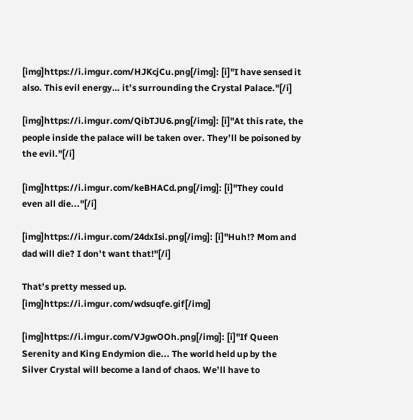[img]https://i.imgur.com/HJKcjCu.png[/img]: [i]"I have sensed it also. This evil energy… it’s surrounding the Crystal Palace."[/i]

[img]https://i.imgur.com/QibTJU6.png[/img]: [i]"At this rate, the people inside the palace will be taken over. They’ll be poisoned by the evil."[/i]

[img]https://i.imgur.com/keBHACd.png[/img]: [i]"They could even all die..."[/i]

[img]https://i.imgur.com/24dxIsi.png[/img]: [i]"Huh!? Mom and dad will die? I don’t want that!"[/i]

That’s pretty messed up. [img]https://i.imgur.com/wdsuqfe.gif[/img]

[img]https://i.imgur.com/VJgwOOh.png[/img]: [i]"If Queen Serenity and King Endymion die... The world held up by the Silver Crystal will become a land of chaos. We’ll have to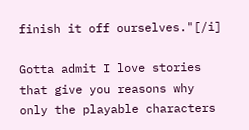finish it off ourselves."[/i]

Gotta admit I love stories that give you reasons why only the playable characters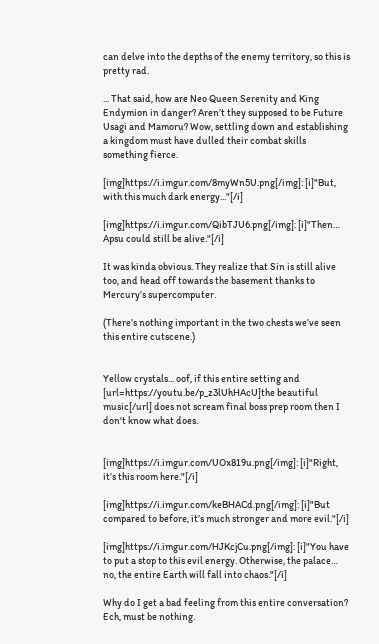can delve into the depths of the enemy territory, so this is pretty rad.

... That said, how are Neo Queen Serenity and King Endymion in danger? Aren’t they supposed to be Future Usagi and Mamoru? Wow, settling down and establishing a kingdom must have dulled their combat skills something fierce.

[img]https://i.imgur.com/8myWn5U.png[/img]: [i]"But, with this much dark energy..."[/i]

[img]https://i.imgur.com/QibTJU6.png[/img]: [i]"Then… Apsu could still be alive."[/i]

It was kinda obvious. They realize that Sin is still alive too, and head off towards the basement thanks to Mercury’s supercomputer.

(There’s nothing important in the two chests we’ve seen this entire cutscene.)


Yellow crystals... oof, if this entire setting and [url=https://youtu.be/p_z3lUhHAcU]the beautiful music[/url] does not scream final boss prep room then I don't know what does.


[img]https://i.imgur.com/UOx819u.png[/img]: [i]"Right, it’s this room here."[/i]

[img]https://i.imgur.com/keBHACd.png[/img]: [i]"But compared to before, it’s much stronger and more evil."[/i]

[img]https://i.imgur.com/HJKcjCu.png[/img]: [i]"You have to put a stop to this evil energy. Otherwise, the palace… no, the entire Earth will fall into chaos."[/i]

Why do I get a bad feeling from this entire conversation? Ech, must be nothing.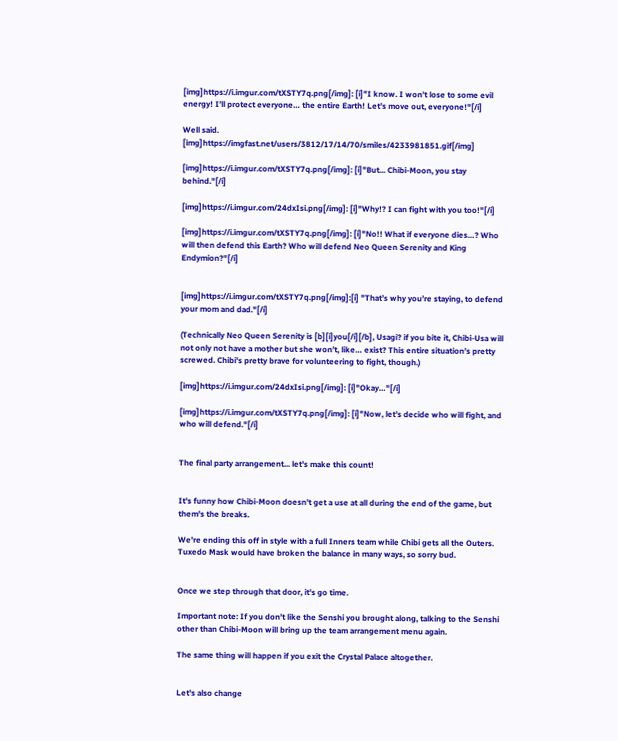[img]https://i.imgur.com/tXSTY7q.png[/img]: [i]"I know. I won’t lose to some evil energy! I’ll protect everyone… the entire Earth! Let’s move out, everyone!"[/i]

Well said. [img]https://imgfast.net/users/3812/17/14/70/smiles/4233981851.gif[/img]

[img]https://i.imgur.com/tXSTY7q.png[/img]: [i]"But... Chibi-Moon, you stay behind."[/i]

[img]https://i.imgur.com/24dxIsi.png[/img]: [i]"Why!? I can fight with you too!"[/i]

[img]https://i.imgur.com/tXSTY7q.png[/img]: [i]"No!! What if everyone dies…? Who will then defend this Earth? Who will defend Neo Queen Serenity and King Endymion?"[/i]


[img]https://i.imgur.com/tXSTY7q.png[/img]:[i] "That’s why you’re staying, to defend your mom and dad."[/i]

(Technically Neo Queen Serenity is [b][i]you[/i][/b], Usagi? if you bite it, Chibi-Usa will not only not have a mother but she won’t, like… exist? This entire situation’s pretty screwed. Chibi's pretty brave for volunteering to fight, though.)

[img]https://i.imgur.com/24dxIsi.png[/img]: [i]"Okay…"[/i]

[img]https://i.imgur.com/tXSTY7q.png[/img]: [i]"Now, let’s decide who will fight, and who will defend."[/i]


The final party arrangement... let's make this count!


It's funny how Chibi-Moon doesn't get a use at all during the end of the game, but them's the breaks.

We're ending this off in style with a full Inners team while Chibi gets all the Outers. Tuxedo Mask would have broken the balance in many ways, so sorry bud.


Once we step through that door, it's go time.

Important note: If you don't like the Senshi you brought along, talking to the Senshi other than Chibi-Moon will bring up the team arrangement menu again.

The same thing will happen if you exit the Crystal Palace altogether.


Let's also change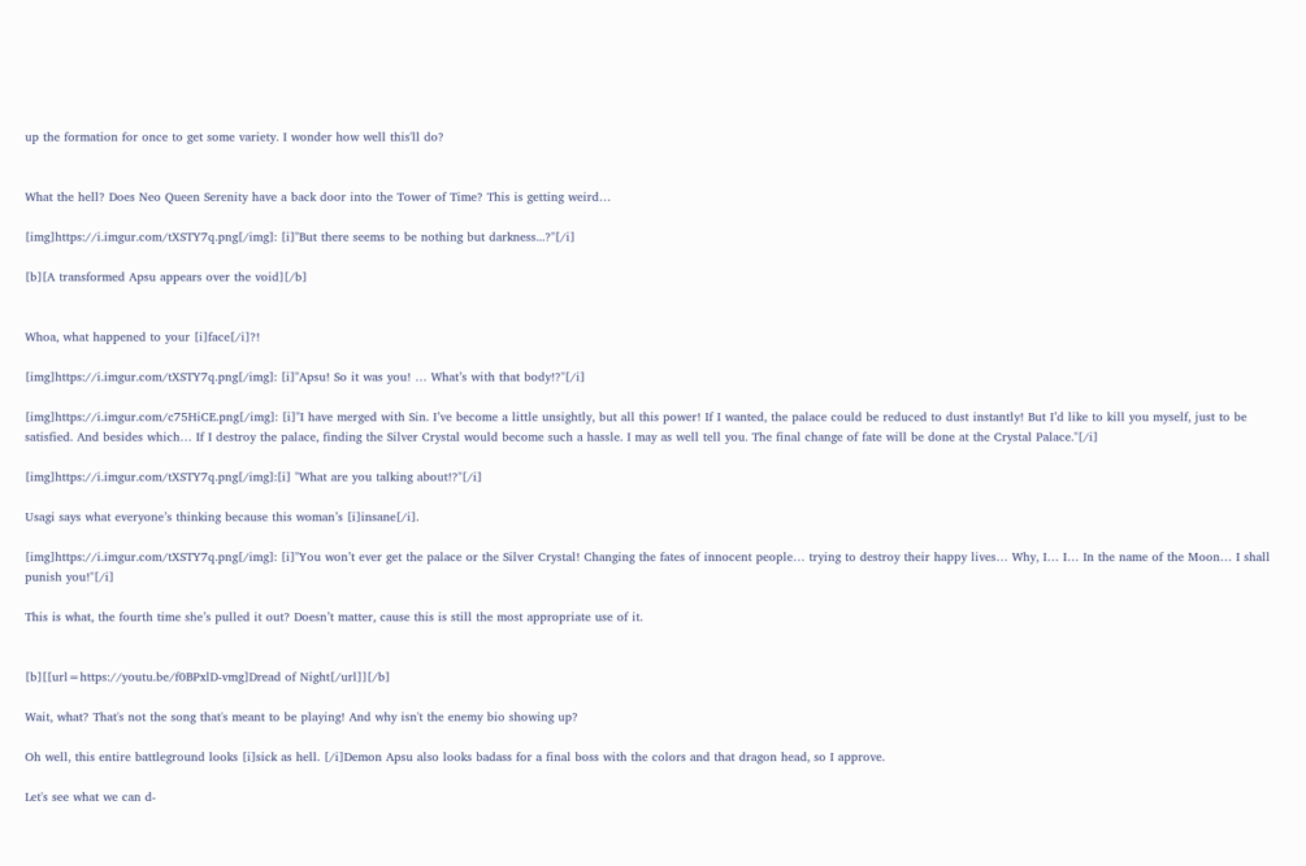up the formation for once to get some variety. I wonder how well this'll do?


What the hell? Does Neo Queen Serenity have a back door into the Tower of Time? This is getting weird…

[img]https://i.imgur.com/tXSTY7q.png[/img]: [i]"But there seems to be nothing but darkness...?"[/i]

[b][A transformed Apsu appears over the void][/b]


Whoa, what happened to your [i]face[/i]?!

[img]https://i.imgur.com/tXSTY7q.png[/img]: [i]"Apsu! So it was you! … What’s with that body!?"[/i]

[img]https://i.imgur.com/c75HiCE.png[/img]: [i]"I have merged with Sin. I’ve become a little unsightly, but all this power! If I wanted, the palace could be reduced to dust instantly! But I’d like to kill you myself, just to be satisfied. And besides which… If I destroy the palace, finding the Silver Crystal would become such a hassle. I may as well tell you. The final change of fate will be done at the Crystal Palace."[/i]

[img]https://i.imgur.com/tXSTY7q.png[/img]:[i] "What are you talking about!?"[/i]

Usagi says what everyone’s thinking because this woman’s [i]insane[/i].

[img]https://i.imgur.com/tXSTY7q.png[/img]: [i]"You won’t ever get the palace or the Silver Crystal! Changing the fates of innocent people… trying to destroy their happy lives… Why, I… I… In the name of the Moon… I shall punish you!"[/i]

This is what, the fourth time she’s pulled it out? Doesn’t matter, cause this is still the most appropriate use of it.


[b][[url=https://youtu.be/f0BPxlD-vmg]Dread of Night[/url]][/b]

Wait, what? That's not the song that's meant to be playing! And why isn't the enemy bio showing up?

Oh well, this entire battleground looks [i]sick as hell. [/i]Demon Apsu also looks badass for a final boss with the colors and that dragon head, so I approve.

Let's see what we can d-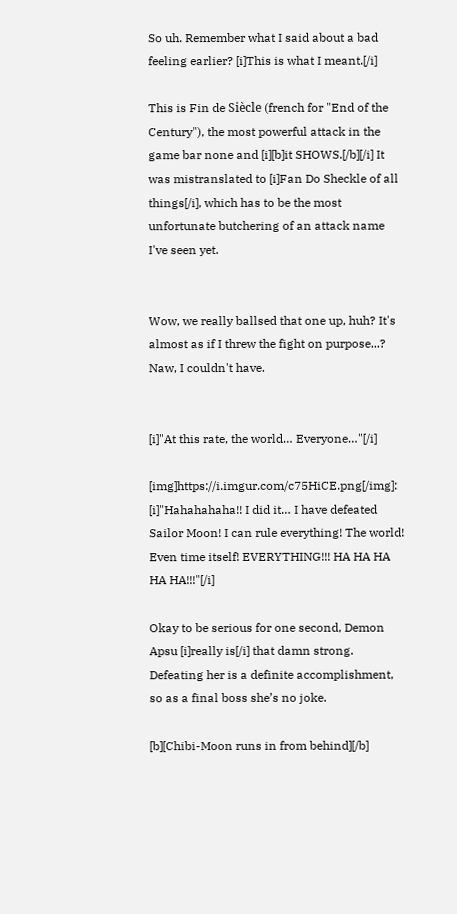So uh. Remember what I said about a bad feeling earlier? [i]This is what I meant.[/i]

This is Fin de Siècle (french for "End of the Century"), the most powerful attack in the game bar none and [i][b]it SHOWS.[/b][/i] It was mistranslated to [i]Fan Do Sheckle of all things[/i], which has to be the most unfortunate butchering of an attack name I've seen yet.


Wow, we really ballsed that one up, huh? It's almost as if I threw the fight on purpose...? Naw, I couldn't have.


[i]"At this rate, the world… Everyone…"[/i]

[img]https://i.imgur.com/c75HiCE.png[/img]: [i]"Hahahahaha!! I did it… I have defeated Sailor Moon! I can rule everything! The world! Even time itself! EVERYTHING!!! HA HA HA HA HA!!!"[/i]

Okay to be serious for one second, Demon Apsu [i]really is[/i] that damn strong. Defeating her is a definite accomplishment, so as a final boss she’s no joke.

[b][Chibi-Moon runs in from behind][/b]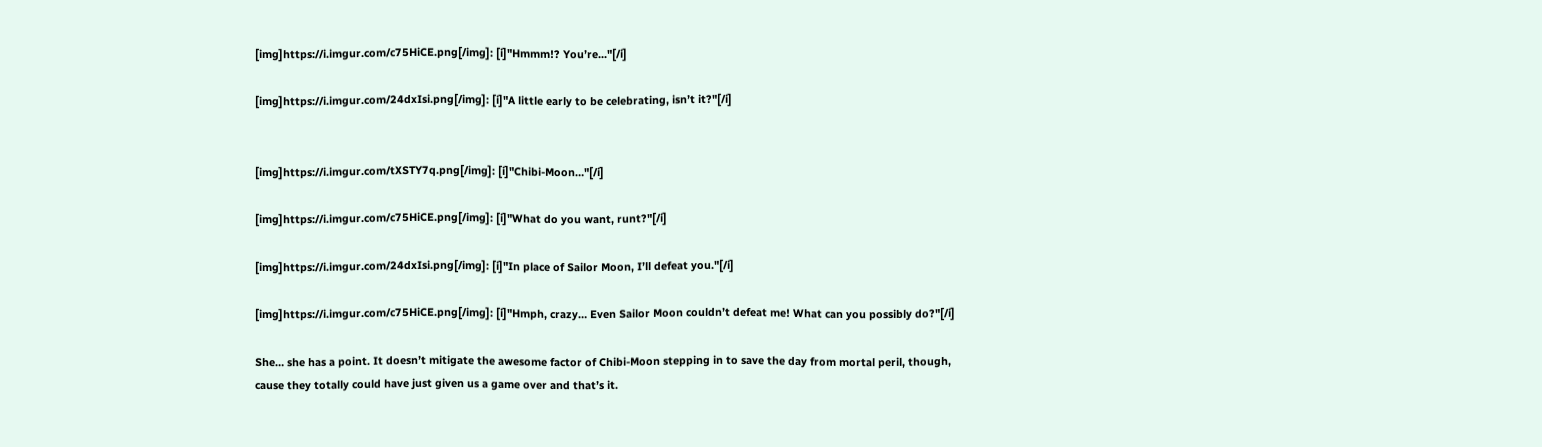[img]https://i.imgur.com/c75HiCE.png[/img]: [i]"Hmmm!? You’re..."[/i]

[img]https://i.imgur.com/24dxIsi.png[/img]: [i]"A little early to be celebrating, isn’t it?"[/i]


[img]https://i.imgur.com/tXSTY7q.png[/img]: [i]"Chibi-Moon…"[/i]

[img]https://i.imgur.com/c75HiCE.png[/img]: [i]"What do you want, runt?"[/i]

[img]https://i.imgur.com/24dxIsi.png[/img]: [i]"In place of Sailor Moon, I’ll defeat you."[/i]

[img]https://i.imgur.com/c75HiCE.png[/img]: [i]"Hmph, crazy… Even Sailor Moon couldn’t defeat me! What can you possibly do?"[/i]

She… she has a point. It doesn’t mitigate the awesome factor of Chibi-Moon stepping in to save the day from mortal peril, though, cause they totally could have just given us a game over and that’s it.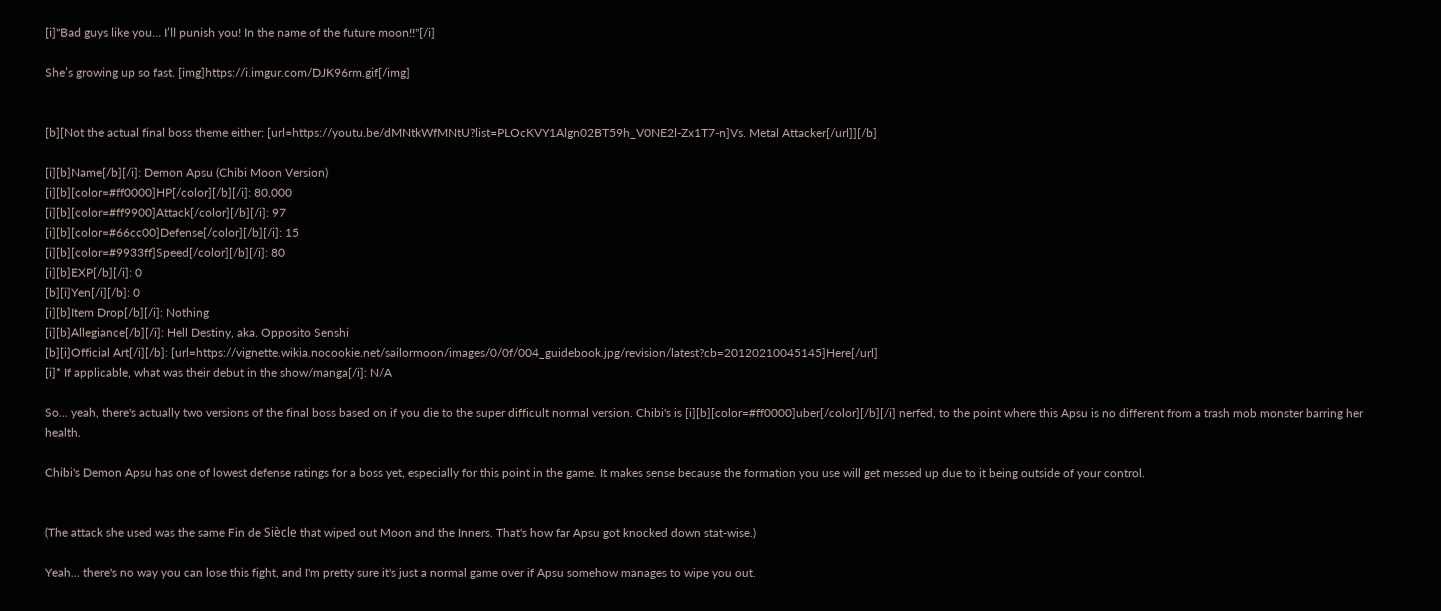[i]"Bad guys like you… I’ll punish you! In the name of the future moon!!"[/i]

She’s growing up so fast. [img]https://i.imgur.com/DJK96rm.gif[/img]


[b][Not the actual final boss theme either: [url=https://youtu.be/dMNtkWfMNtU?list=PLOcKVY1Algn02BT59h_V0NE2l-Zx1T7-n]Vs. Metal Attacker[/url]][/b]

[i][b]Name[/b][/i]: Demon Apsu (Chibi Moon Version)
[i][b][color=#ff0000]HP[/color][/b][/i]: 80,000
[i][b][color=#ff9900]Attack[/color][/b][/i]: 97
[i][b][color=#66cc00]Defense[/color][/b][/i]: 15
[i][b][color=#9933ff]Speed[/color][/b][/i]: 80
[i][b]EXP[/b][/i]: 0
[b][i]Yen[/i][/b]: 0
[i][b]Item Drop[/b][/i]: Nothing
[i][b]Allegiance[/b][/i]: Hell Destiny, aka. Opposito Senshi
[b][i]Official Art[/i][/b]: [url=https://vignette.wikia.nocookie.net/sailormoon/images/0/0f/004_guidebook.jpg/revision/latest?cb=20120210045145]Here[/url]
[i]* If applicable, what was their debut in the show/manga[/i]: N/A

So... yeah, there's actually two versions of the final boss based on if you die to the super difficult normal version. Chibi's is [i][b][color=#ff0000]uber[/color][/b][/i] nerfed, to the point where this Apsu is no different from a trash mob monster barring her health.

Chibi's Demon Apsu has one of lowest defense ratings for a boss yet, especially for this point in the game. It makes sense because the formation you use will get messed up due to it being outside of your control.


(The attack she used was the same Fin de Siècle that wiped out Moon and the Inners. That's how far Apsu got knocked down stat-wise.)

Yeah... there's no way you can lose this fight, and I'm pretty sure it's just a normal game over if Apsu somehow manages to wipe you out.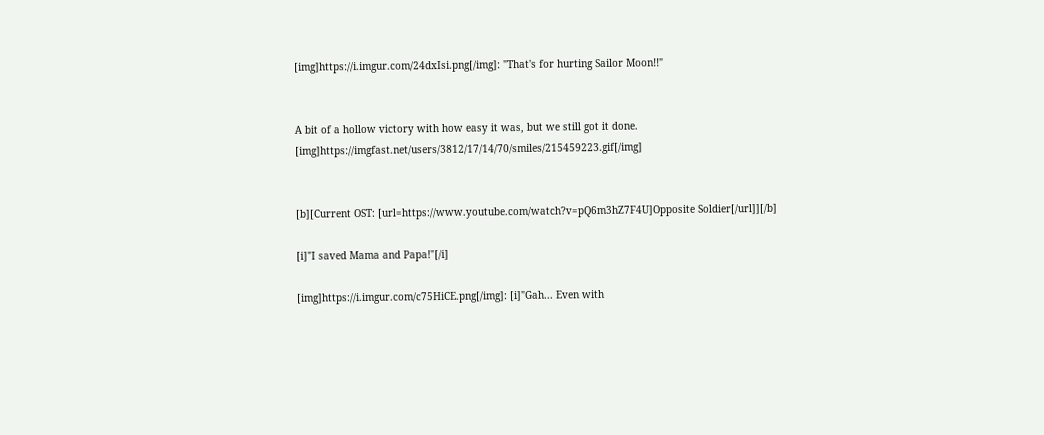[img]https://i.imgur.com/24dxIsi.png[/img]: "That's for hurting Sailor Moon!!"


A bit of a hollow victory with how easy it was, but we still got it done. [img]https://imgfast.net/users/3812/17/14/70/smiles/215459223.gif[/img]


[b][Current OST: [url=https://www.youtube.com/watch?v=pQ6m3hZ7F4U]Opposite Soldier[/url]][/b]

[i]"I saved Mama and Papa!"[/i]

[img]https://i.imgur.com/c75HiCE.png[/img]: [i]"Gah... Even with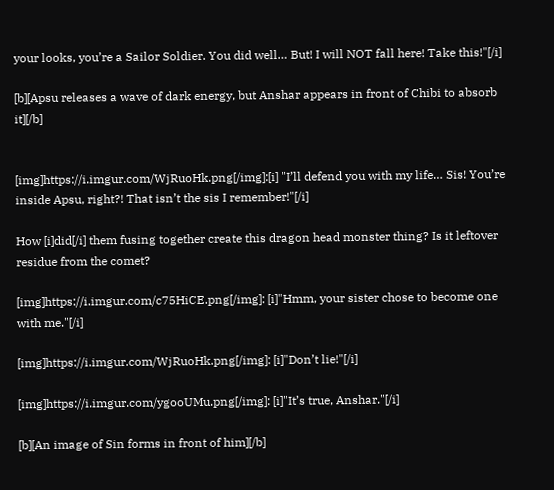your looks, you’re a Sailor Soldier. You did well… But! I will NOT fall here! Take this!"[/i]

[b][Apsu releases a wave of dark energy, but Anshar appears in front of Chibi to absorb it][/b]


[img]https://i.imgur.com/WjRuoHk.png[/img]:[i] "I’ll defend you with my life… Sis! You’re inside Apsu, right?! That isn’t the sis I remember!"[/i]

How [i]did[/i] them fusing together create this dragon head monster thing? Is it leftover residue from the comet?

[img]https://i.imgur.com/c75HiCE.png[/img]: [i]"Hmm, your sister chose to become one with me."[/i]

[img]https://i.imgur.com/WjRuoHk.png[/img]: [i]"Don’t lie!"[/i]

[img]https://i.imgur.com/ygooUMu.png[/img]: [i]"It’s true, Anshar."[/i]

[b][An image of Sin forms in front of him][/b]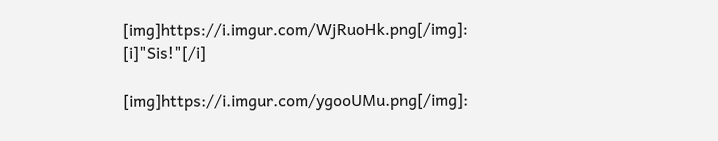[img]https://i.imgur.com/WjRuoHk.png[/img]: [i]"Sis!"[/i]

[img]https://i.imgur.com/ygooUMu.png[/img]: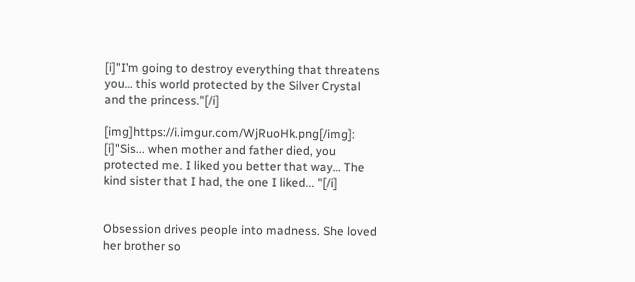[i]"I’m going to destroy everything that threatens you… this world protected by the Silver Crystal and the princess."[/i]

[img]https://i.imgur.com/WjRuoHk.png[/img]: [i]"Sis... when mother and father died, you protected me. I liked you better that way… The kind sister that I had, the one I liked... "[/i]


Obsession drives people into madness. She loved her brother so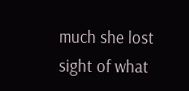much she lost sight of what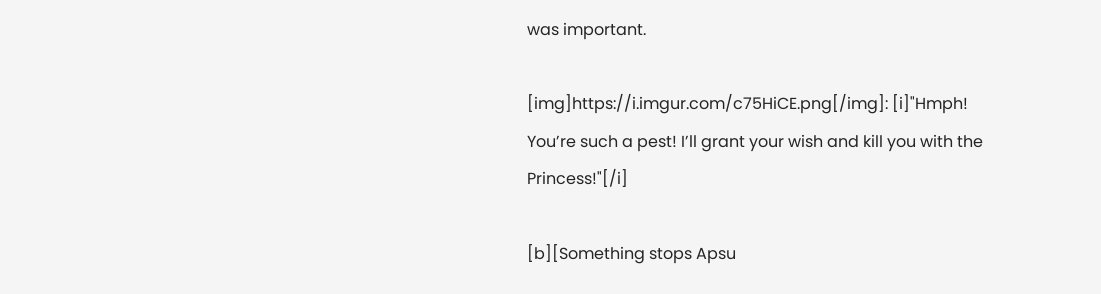was important.

[img]https://i.imgur.com/c75HiCE.png[/img]: [i]"Hmph! You’re such a pest! I’ll grant your wish and kill you with the Princess!"[/i]

[b][Something stops Apsu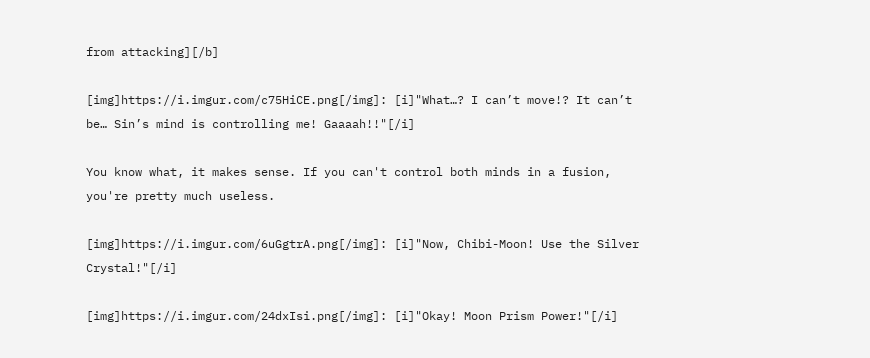from attacking][/b]

[img]https://i.imgur.com/c75HiCE.png[/img]: [i]"What…? I can’t move!? It can’t be… Sin’s mind is controlling me! Gaaaah!!"[/i]

You know what, it makes sense. If you can't control both minds in a fusion, you're pretty much useless.

[img]https://i.imgur.com/6uGgtrA.png[/img]: [i]"Now, Chibi-Moon! Use the Silver Crystal!"[/i]

[img]https://i.imgur.com/24dxIsi.png[/img]: [i]"Okay! Moon Prism Power!"[/i]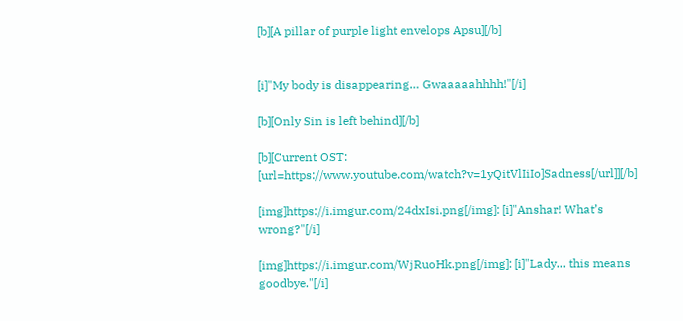[b][A pillar of purple light envelops Apsu][/b]


[i]"My body is disappearing… Gwaaaaahhhh!"[/i]

[b][Only Sin is left behind][/b]

[b][Current OST: [url=https://www.youtube.com/watch?v=1yQitVlIiIo]Sadness[/url]][/b]

[img]https://i.imgur.com/24dxIsi.png[/img]: [i]"Anshar! What’s wrong?"[/i]

[img]https://i.imgur.com/WjRuoHk.png[/img]: [i]"Lady... this means goodbye."[/i]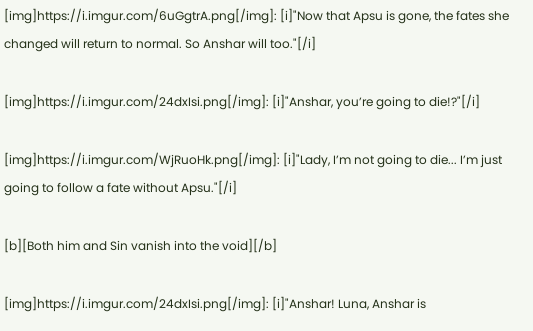[img]https://i.imgur.com/6uGgtrA.png[/img]: [i]"Now that Apsu is gone, the fates she changed will return to normal. So Anshar will too."[/i]

[img]https://i.imgur.com/24dxIsi.png[/img]: [i]"Anshar, you’re going to die!?"[/i]

[img]https://i.imgur.com/WjRuoHk.png[/img]: [i]"Lady, I’m not going to die... I’m just going to follow a fate without Apsu."[/i]

[b][Both him and Sin vanish into the void][/b]

[img]https://i.imgur.com/24dxIsi.png[/img]: [i]"Anshar! Luna, Anshar is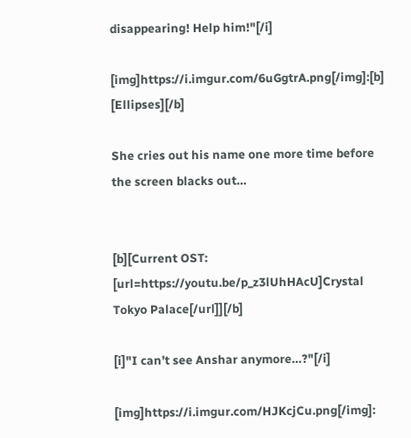disappearing! Help him!"[/i]

[img]https://i.imgur.com/6uGgtrA.png[/img]:[b] [Ellipses][/b]

She cries out his name one more time before the screen blacks out…


[b][Current OST: [url=https://youtu.be/p_z3lUhHAcU]Crystal Tokyo Palace[/url]][/b]

[i]"I can’t see Anshar anymore…?"[/i]

[img]https://i.imgur.com/HJKcjCu.png[/img]: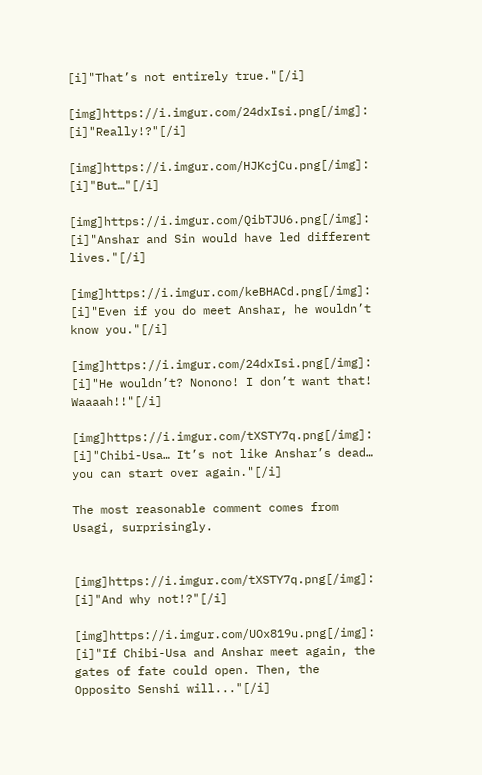[i]"That’s not entirely true."[/i]

[img]https://i.imgur.com/24dxIsi.png[/img]: [i]"Really!?"[/i]

[img]https://i.imgur.com/HJKcjCu.png[/img]: [i]"But…"[/i]

[img]https://i.imgur.com/QibTJU6.png[/img]: [i]"Anshar and Sin would have led different lives."[/i]

[img]https://i.imgur.com/keBHACd.png[/img]: [i]"Even if you do meet Anshar, he wouldn’t know you."[/i]

[img]https://i.imgur.com/24dxIsi.png[/img]: [i]"He wouldn’t? Nonono! I don’t want that! Waaaah!!"[/i]

[img]https://i.imgur.com/tXSTY7q.png[/img]: [i]"Chibi-Usa… It’s not like Anshar’s dead… you can start over again."[/i]

The most reasonable comment comes from Usagi, surprisingly.


[img]https://i.imgur.com/tXSTY7q.png[/img]: [i]"And why not!?"[/i]

[img]https://i.imgur.com/UOx819u.png[/img]: [i]"If Chibi-Usa and Anshar meet again, the gates of fate could open. Then, the Opposito Senshi will..."[/i]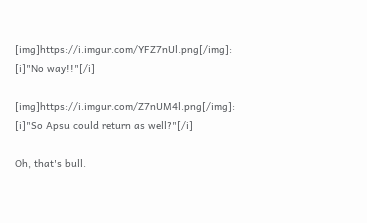[img]https://i.imgur.com/YFZ7nUl.png[/img]: [i]"No way!!"[/i]

[img]https://i.imgur.com/Z7nUM4l.png[/img]: [i]"So Apsu could return as well?"[/i]

Oh, that's bull.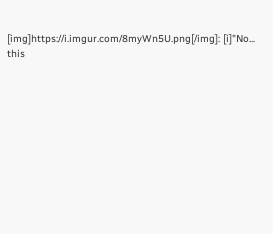[img]https://i.imgur.com/8myWn5U.png[/img]: [i]"No... this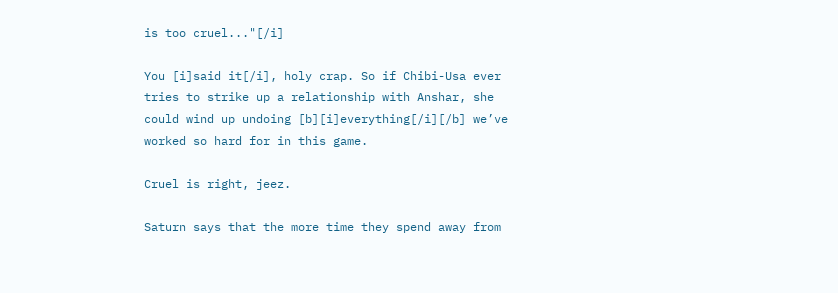is too cruel..."[/i]

You [i]said it[/i], holy crap. So if Chibi-Usa ever tries to strike up a relationship with Anshar, she could wind up undoing [b][i]everything[/i][/b] we’ve worked so hard for in this game.

Cruel is right, jeez.

Saturn says that the more time they spend away from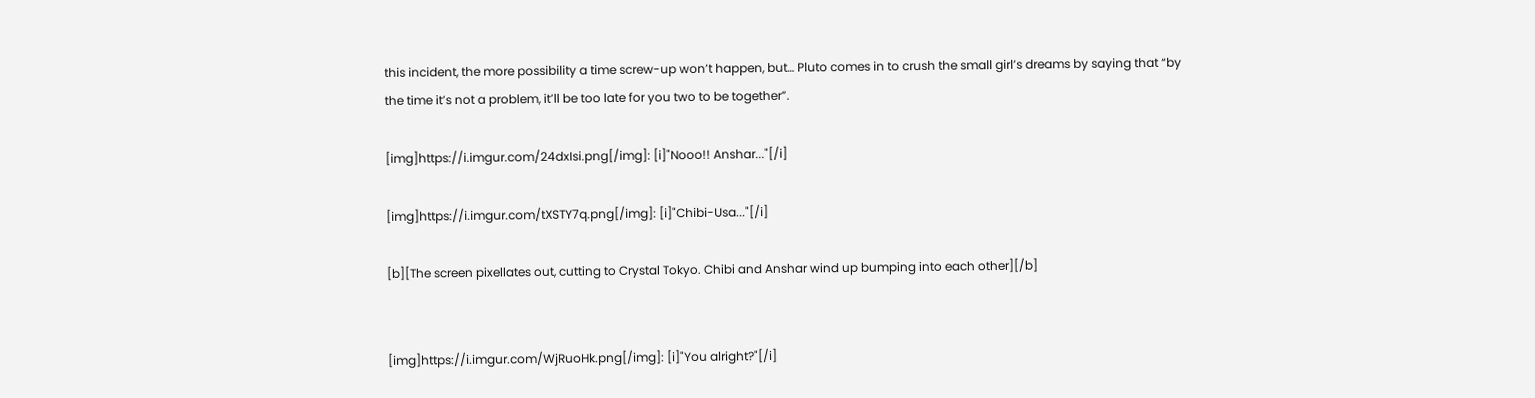this incident, the more possibility a time screw-up won’t happen, but… Pluto comes in to crush the small girl’s dreams by saying that “by the time it’s not a problem, it’ll be too late for you two to be together”.

[img]https://i.imgur.com/24dxIsi.png[/img]: [i]"Nooo!! Anshar..."[/i]

[img]https://i.imgur.com/tXSTY7q.png[/img]: [i]"Chibi-Usa..."[/i]

[b][The screen pixellates out, cutting to Crystal Tokyo. Chibi and Anshar wind up bumping into each other][/b]


[img]https://i.imgur.com/WjRuoHk.png[/img]: [i]"You alright?"[/i]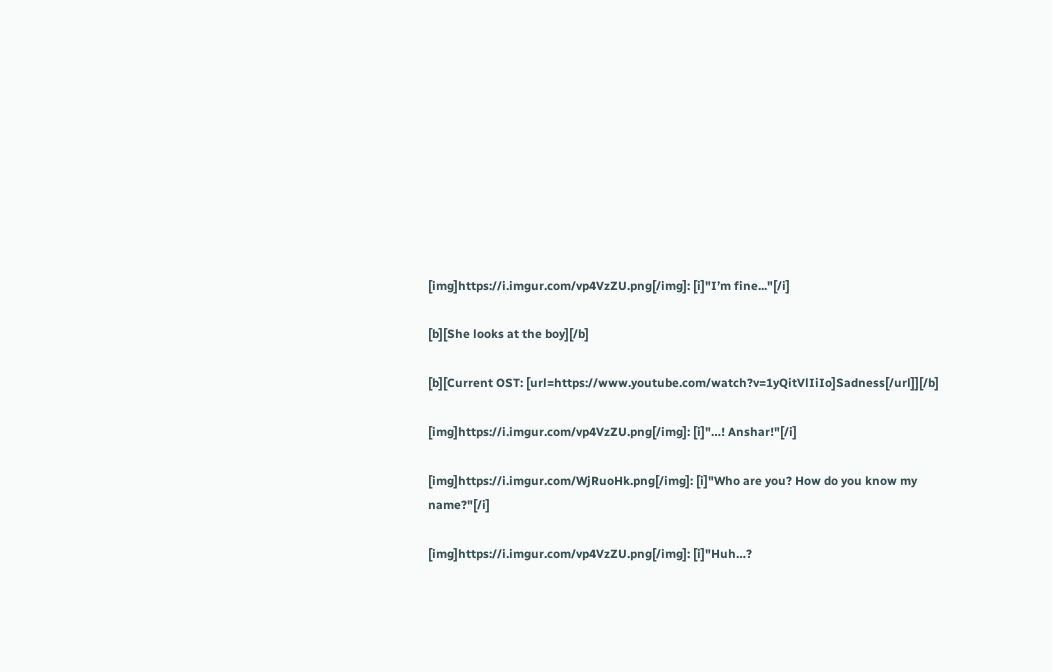[img]https://i.imgur.com/vp4VzZU.png[/img]: [i]"I’m fine..."[/i]

[b][She looks at the boy][/b]

[b][Current OST: [url=https://www.youtube.com/watch?v=1yQitVlIiIo]Sadness[/url]][/b]

[img]https://i.imgur.com/vp4VzZU.png[/img]: [i]"…! Anshar!"[/i]

[img]https://i.imgur.com/WjRuoHk.png[/img]: [i]"Who are you? How do you know my name?"[/i]

[img]https://i.imgur.com/vp4VzZU.png[/img]: [i]"Huh…?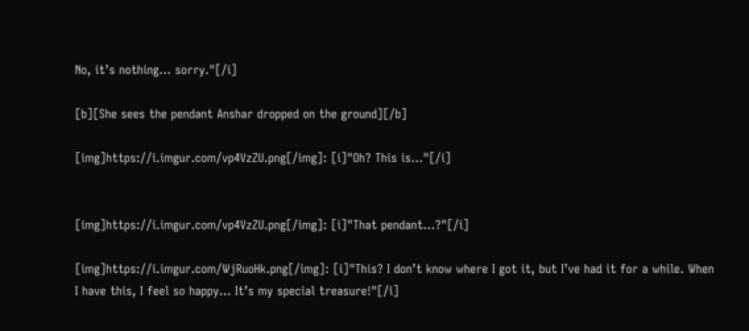No, it’s nothing... sorry."[/i]

[b][She sees the pendant Anshar dropped on the ground][/b]

[img]https://i.imgur.com/vp4VzZU.png[/img]: [i]"Oh? This is…"[/i]


[img]https://i.imgur.com/vp4VzZU.png[/img]: [i]"That pendant...?"[/i]

[img]https://i.imgur.com/WjRuoHk.png[/img]: [i]"This? I don’t know where I got it, but I’ve had it for a while. When I have this, I feel so happy… It’s my special treasure!"[/i]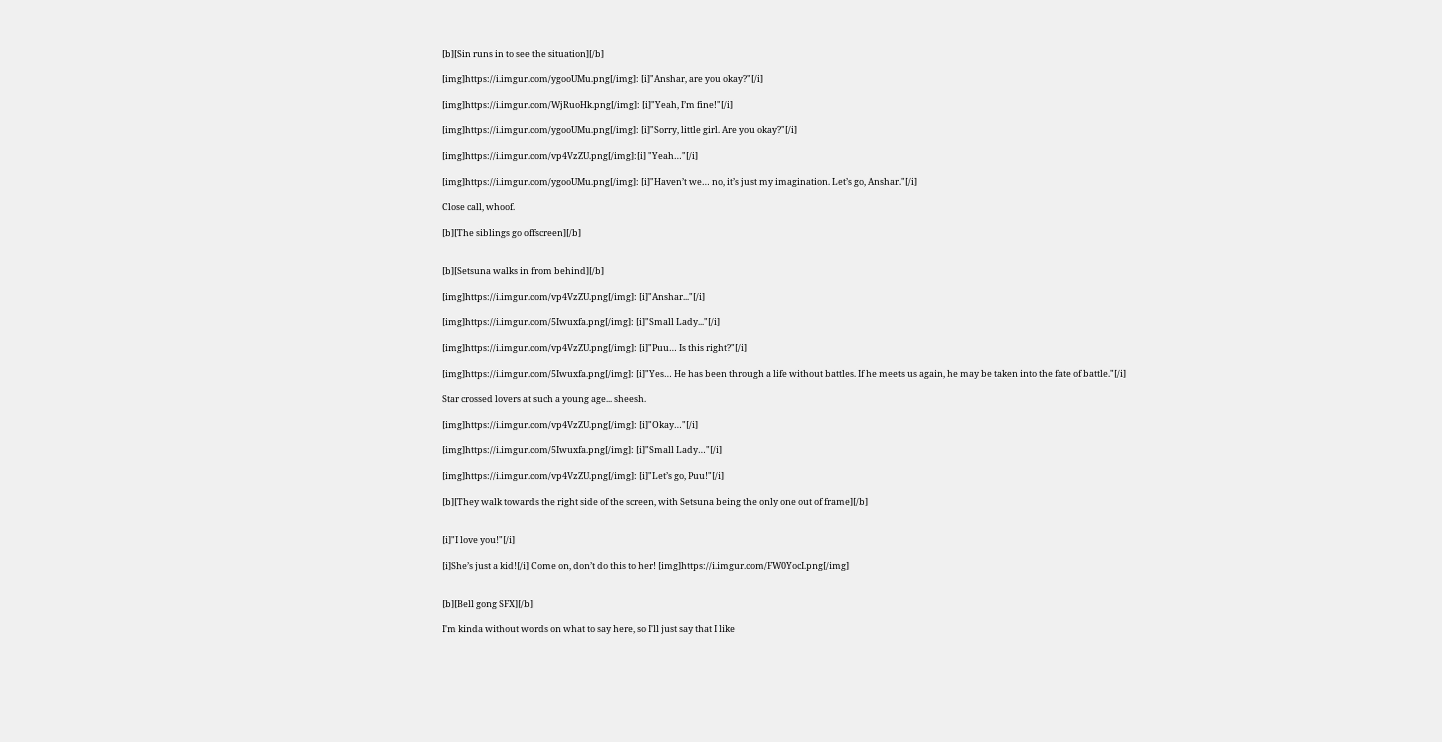[b][Sin runs in to see the situation][/b]

[img]https://i.imgur.com/ygooUMu.png[/img]: [i]"Anshar, are you okay?"[/i]

[img]https://i.imgur.com/WjRuoHk.png[/img]: [i]"Yeah, I’m fine!"[/i]

[img]https://i.imgur.com/ygooUMu.png[/img]: [i]"Sorry, little girl. Are you okay?"[/i]

[img]https://i.imgur.com/vp4VzZU.png[/img]:[i] "Yeah…"[/i]

[img]https://i.imgur.com/ygooUMu.png[/img]: [i]"Haven’t we… no, it’s just my imagination. Let’s go, Anshar."[/i]

Close call, whoof.

[b][The siblings go offscreen][/b]


[b][Setsuna walks in from behind][/b]

[img]https://i.imgur.com/vp4VzZU.png[/img]: [i]"Anshar..."[/i]

[img]https://i.imgur.com/5Iwuxfa.png[/img]: [i]"Small Lady..."[/i]

[img]https://i.imgur.com/vp4VzZU.png[/img]: [i]"Puu… Is this right?"[/i]

[img]https://i.imgur.com/5Iwuxfa.png[/img]: [i]"Yes… He has been through a life without battles. If he meets us again, he may be taken into the fate of battle."[/i]

Star crossed lovers at such a young age... sheesh.

[img]https://i.imgur.com/vp4VzZU.png[/img]: [i]"Okay…"[/i]

[img]https://i.imgur.com/5Iwuxfa.png[/img]: [i]"Small Lady…"[/i]

[img]https://i.imgur.com/vp4VzZU.png[/img]: [i]"Let’s go, Puu!"[/i]

[b][They walk towards the right side of the screen, with Setsuna being the only one out of frame][/b]


[i]"I love you!"[/i]

[i]She’s just a kid![/i] Come on, don’t do this to her! [img]https://i.imgur.com/FW0YocI.png[/img]


[b][Bell gong SFX][/b]

I'm kinda without words on what to say here, so I'll just say that I like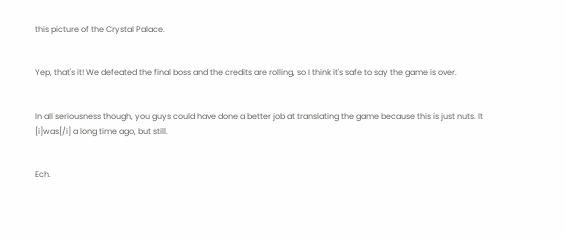this picture of the Crystal Palace.


Yep, that's it! We defeated the final boss and the credits are rolling, so I think it's safe to say the game is over.


In all seriousness though, you guys could have done a better job at translating the game because this is just nuts. It [i]was[/i] a long time ago, but still.


Ech.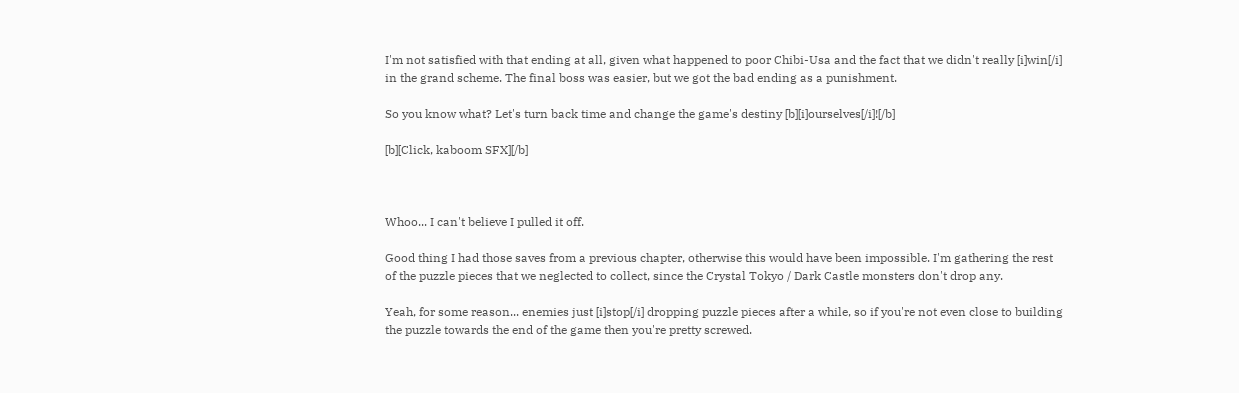I'm not satisfied with that ending at all, given what happened to poor Chibi-Usa and the fact that we didn't really [i]win[/i] in the grand scheme. The final boss was easier, but we got the bad ending as a punishment.

So you know what? Let's turn back time and change the game's destiny [b][i]ourselves[/i]![/b]

[b][Click, kaboom SFX][/b]



Whoo... I can't believe I pulled it off.

Good thing I had those saves from a previous chapter, otherwise this would have been impossible. I'm gathering the rest of the puzzle pieces that we neglected to collect, since the Crystal Tokyo / Dark Castle monsters don't drop any.

Yeah, for some reason... enemies just [i]stop[/i] dropping puzzle pieces after a while, so if you're not even close to building the puzzle towards the end of the game then you're pretty screwed.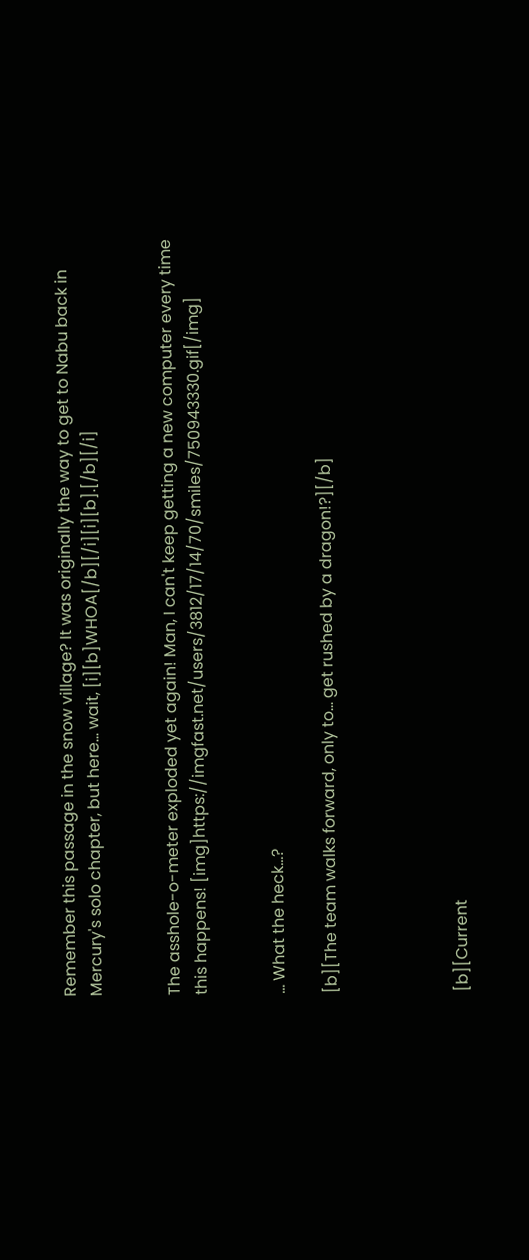Remember this passage in the snow village? It was originally the way to get to Nabu back in Mercury's solo chapter, but here... wait, [i][b]WHOA[/b][/i][i][b].[/b][/i]


The asshole-o-meter exploded yet again! Man, I can't keep getting a new computer every time this happens! [img]https://imgfast.net/users/3812/17/14/70/smiles/750943330.gif[/img]


... What the heck...?

[b][The team walks forward, only to... get rushed by a dragon!?][/b]




[b][Current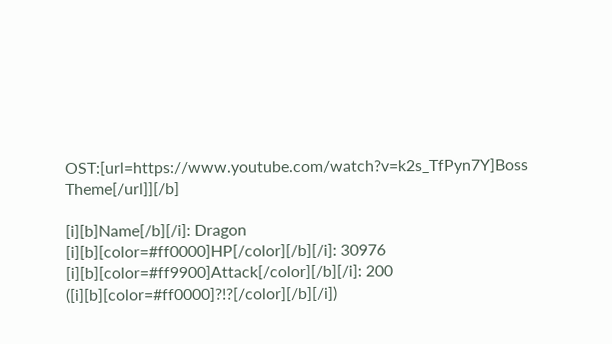OST:[url=https://www.youtube.com/watch?v=k2s_TfPyn7Y]Boss Theme[/url]][/b]

[i][b]Name[/b][/i]: Dragon
[i][b][color=#ff0000]HP[/color][/b][/i]: 30976
[i][b][color=#ff9900]Attack[/color][/b][/i]: 200 ([i][b][color=#ff0000]?!?[/color][/b][/i])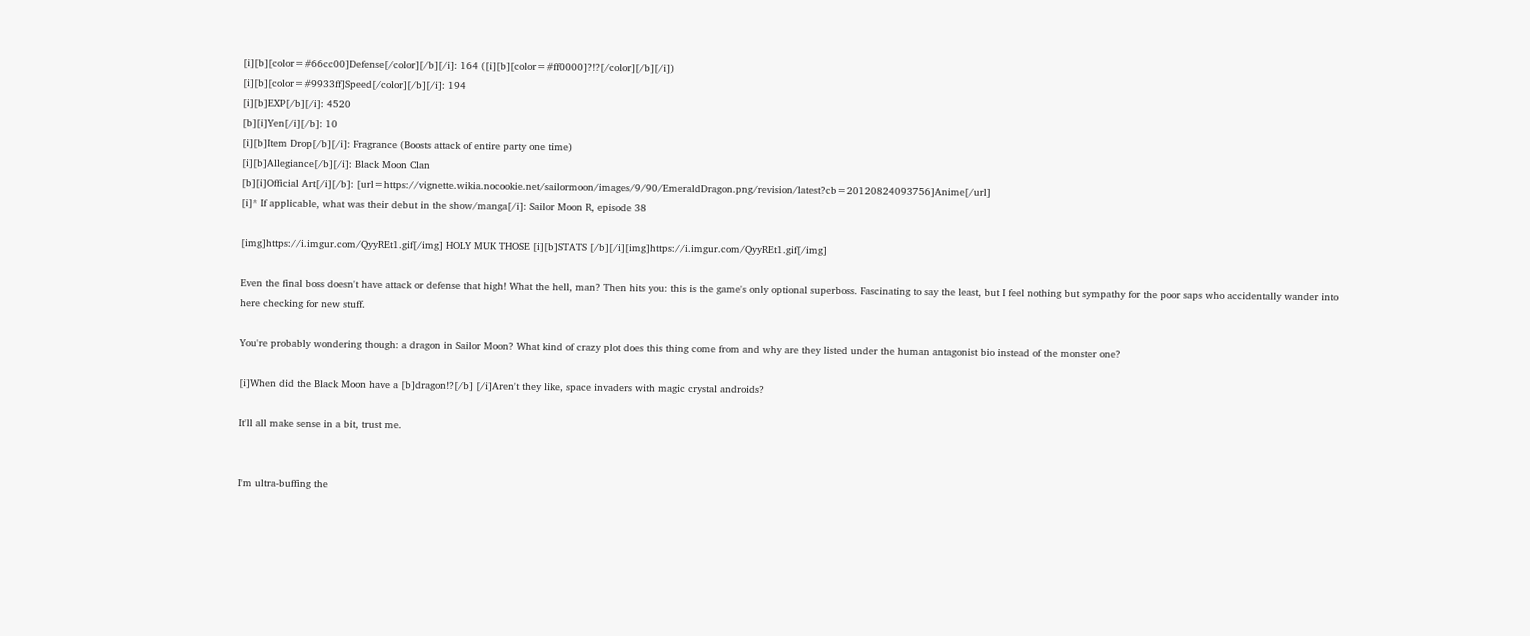[i][b][color=#66cc00]Defense[/color][/b][/i]: 164 ([i][b][color=#ff0000]?!?[/color][/b][/i])
[i][b][color=#9933ff]Speed[/color][/b][/i]: 194
[i][b]EXP[/b][/i]: 4520
[b][i]Yen[/i][/b]: 10
[i][b]Item Drop[/b][/i]: Fragrance (Boosts attack of entire party one time)
[i][b]Allegiance[/b][/i]: Black Moon Clan
[b][i]Official Art[/i][/b]: [url=https://vignette.wikia.nocookie.net/sailormoon/images/9/90/EmeraldDragon.png/revision/latest?cb=20120824093756]Anime[/url]
[i]* If applicable, what was their debut in the show/manga[/i]: Sailor Moon R, episode 38

[img]https://i.imgur.com/QyyREt1.gif[/img] HOLY MUK THOSE [i][b]STATS [/b][/i][img]https://i.imgur.com/QyyREt1.gif[/img]

Even the final boss doesn't have attack or defense that high! What the hell, man? Then hits you: this is the game's only optional superboss. Fascinating to say the least, but I feel nothing but sympathy for the poor saps who accidentally wander into here checking for new stuff.

You're probably wondering though: a dragon in Sailor Moon? What kind of crazy plot does this thing come from and why are they listed under the human antagonist bio instead of the monster one?

[i]When did the Black Moon have a [b]dragon!?[/b] [/i]Aren't they like, space invaders with magic crystal androids?

It'll all make sense in a bit, trust me.


I'm ultra-buffing the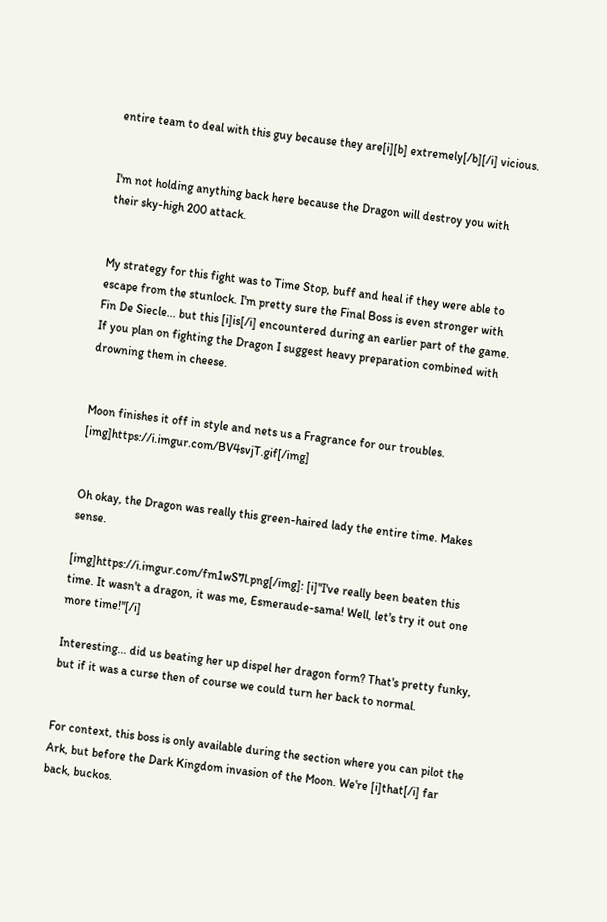entire team to deal with this guy because they are[i][b] extremely[/b][/i] vicious.


I'm not holding anything back here because the Dragon will destroy you with their sky-high 200 attack.


My strategy for this fight was to Time Stop, buff and heal if they were able to escape from the stunlock. I'm pretty sure the Final Boss is even stronger with Fin De Siecle... but this [i]is[/i] encountered during an earlier part of the game. If you plan on fighting the Dragon I suggest heavy preparation combined with drowning them in cheese.


Moon finishes it off in style and nets us a Fragrance for our troubles. [img]https://i.imgur.com/BV4svjT.gif[/img]


Oh okay, the Dragon was really this green-haired lady the entire time. Makes sense.

[img]https://i.imgur.com/fm1wS7l.png[/img]: [i]"I've really been beaten this time. It wasn't a dragon, it was me, Esmeraude-sama! Well, let's try it out one more time!"[/i]

Interesting... did us beating her up dispel her dragon form? That's pretty funky, but if it was a curse then of course we could turn her back to normal.


For context, this boss is only available during the section where you can pilot the Ark, but before the Dark Kingdom invasion of the Moon. We're [i]that[/i] far back, buckos.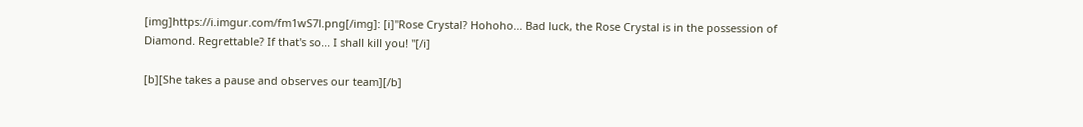[img]https://i.imgur.com/fm1wS7l.png[/img]: [i]"Rose Crystal? Hohoho... Bad luck, the Rose Crystal is in the possession of Diamond. Regrettable? If that's so... I shall kill you! "[/i]

[b][She takes a pause and observes our team][/b]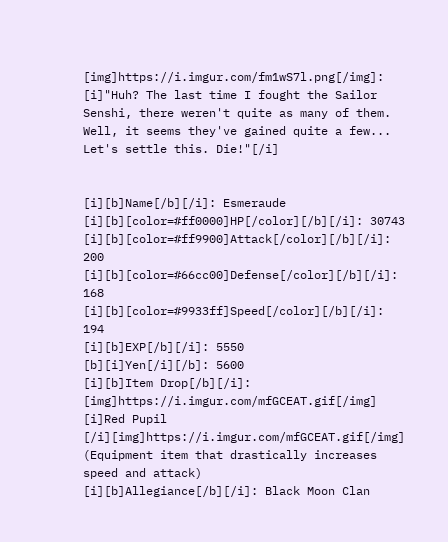[img]https://i.imgur.com/fm1wS7l.png[/img]: [i]"Huh? The last time I fought the Sailor Senshi, there weren't quite as many of them. Well, it seems they've gained quite a few... Let's settle this. Die!"[/i]


[i][b]Name[/b][/i]: Esmeraude
[i][b][color=#ff0000]HP[/color][/b][/i]: 30743
[i][b][color=#ff9900]Attack[/color][/b][/i]: 200
[i][b][color=#66cc00]Defense[/color][/b][/i]: 168
[i][b][color=#9933ff]Speed[/color][/b][/i]: 194
[i][b]EXP[/b][/i]: 5550
[b][i]Yen[/i][/b]: 5600
[i][b]Item Drop[/b][/i]: [img]https://i.imgur.com/mfGCEAT.gif[/img] [i]Red Pupil [/i][img]https://i.imgur.com/mfGCEAT.gif[/img] (Equipment item that drastically increases speed and attack)
[i][b]Allegiance[/b][/i]: Black Moon Clan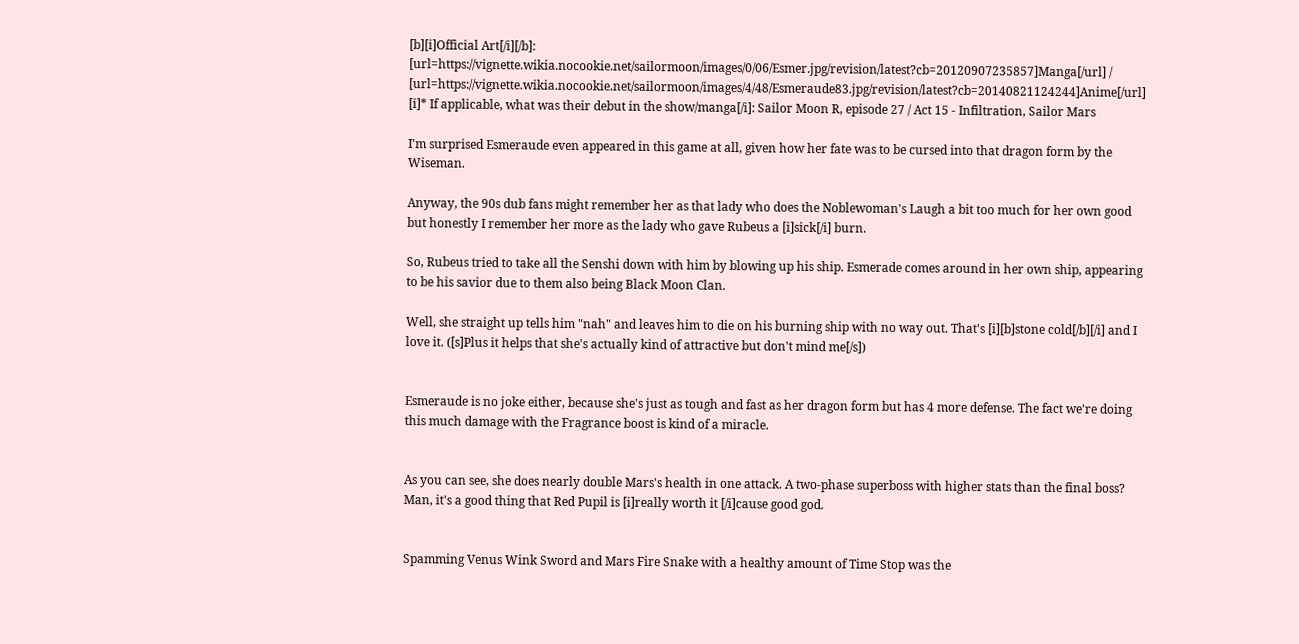[b][i]Official Art[/i][/b]: [url=https://vignette.wikia.nocookie.net/sailormoon/images/0/06/Esmer.jpg/revision/latest?cb=20120907235857]Manga[/url] / [url=https://vignette.wikia.nocookie.net/sailormoon/images/4/48/Esmeraude83.jpg/revision/latest?cb=20140821124244]Anime[/url]
[i]* If applicable, what was their debut in the show/manga[/i]: Sailor Moon R, episode 27 / Act 15 - Infiltration, Sailor Mars

I'm surprised Esmeraude even appeared in this game at all, given how her fate was to be cursed into that dragon form by the Wiseman.

Anyway, the 90s dub fans might remember her as that lady who does the Noblewoman's Laugh a bit too much for her own good but honestly I remember her more as the lady who gave Rubeus a [i]sick[/i] burn.

So, Rubeus tried to take all the Senshi down with him by blowing up his ship. Esmerade comes around in her own ship, appearing to be his savior due to them also being Black Moon Clan.

Well, she straight up tells him "nah" and leaves him to die on his burning ship with no way out. That's [i][b]stone cold[/b][/i] and I love it. ([s]Plus it helps that she's actually kind of attractive but don't mind me[/s])


Esmeraude is no joke either, because she's just as tough and fast as her dragon form but has 4 more defense. The fact we're doing this much damage with the Fragrance boost is kind of a miracle.


As you can see, she does nearly double Mars's health in one attack. A two-phase superboss with higher stats than the final boss? Man, it's a good thing that Red Pupil is [i]really worth it [/i]cause good god.


Spamming Venus Wink Sword and Mars Fire Snake with a healthy amount of Time Stop was the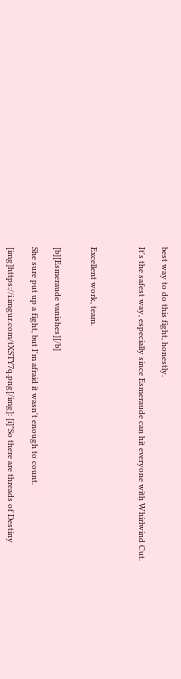best way to do this fight, honestly.

It's the safest way, especially since Esmeraude can hit everyone with Whirlwind Cut.



Excellent work, team.


[b][Esmeraude vanishes][/b]

She sure put up a fight, but I'm afraid it wasn't enough to count.

[img]https://i.imgur.com/tXSTY7q.png[/img]: [i]"So there are threads of Destiny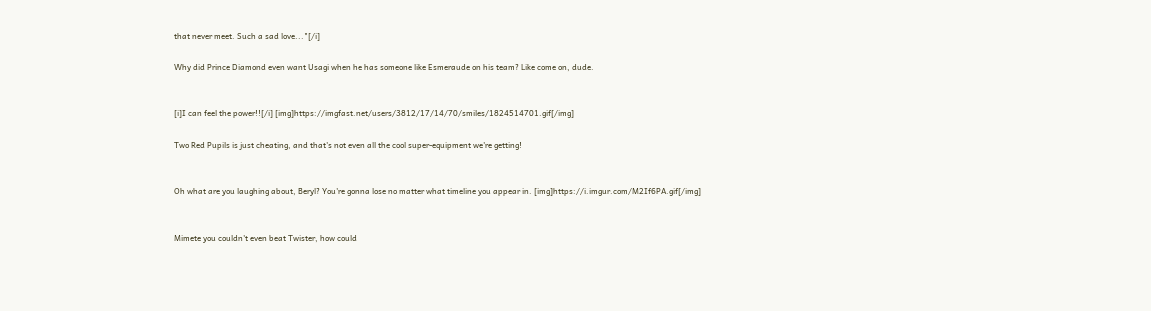that never meet. Such a sad love..."[/i]

Why did Prince Diamond even want Usagi when he has someone like Esmeraude on his team? Like come on, dude.


[i]I can feel the power!![/i] [img]https://imgfast.net/users/3812/17/14/70/smiles/1824514701.gif[/img]

Two Red Pupils is just cheating, and that's not even all the cool super-equipment we're getting!


Oh what are you laughing about, Beryl? You're gonna lose no matter what timeline you appear in. [img]https://i.imgur.com/M2If6PA.gif[/img]


Mimete you couldn't even beat Twister, how could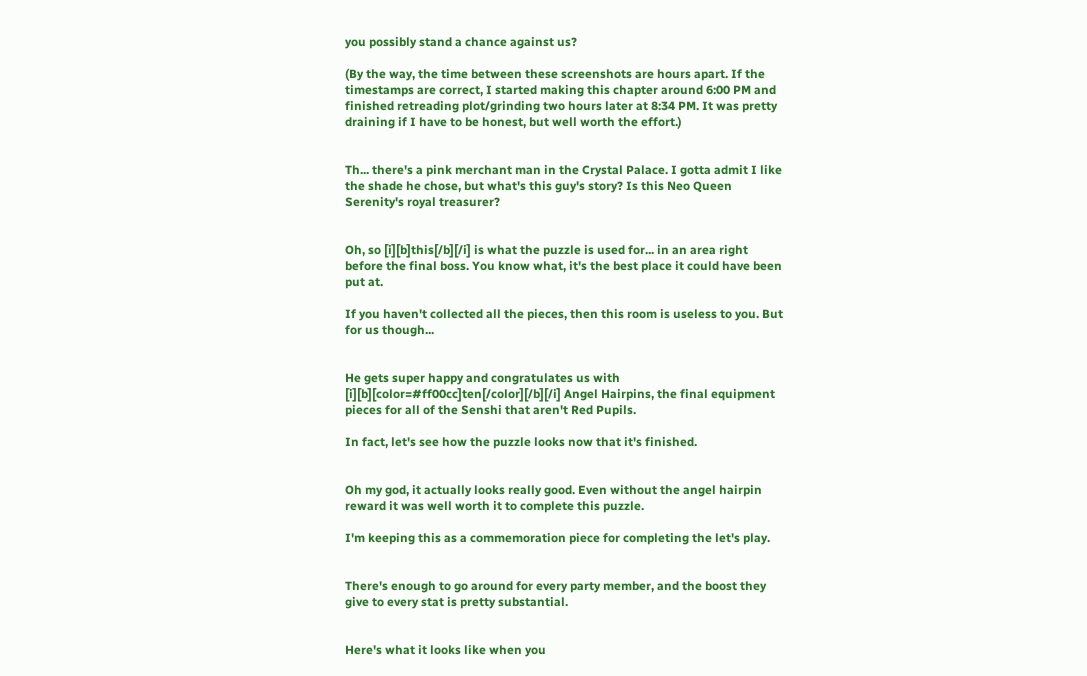you possibly stand a chance against us?

(By the way, the time between these screenshots are hours apart. If the timestamps are correct, I started making this chapter around 6:00 PM and finished retreading plot/grinding two hours later at 8:34 PM. It was pretty draining if I have to be honest, but well worth the effort.)


Th... there's a pink merchant man in the Crystal Palace. I gotta admit I like the shade he chose, but what's this guy's story? Is this Neo Queen Serenity's royal treasurer?


Oh, so [i][b]this[/b][/i] is what the puzzle is used for... in an area right before the final boss. You know what, it's the best place it could have been put at.

If you haven't collected all the pieces, then this room is useless to you. But for us though...


He gets super happy and congratulates us with [i][b][color=#ff00cc]ten[/color][/b][/i] Angel Hairpins, the final equipment pieces for all of the Senshi that aren't Red Pupils.

In fact, let's see how the puzzle looks now that it's finished.


Oh my god, it actually looks really good. Even without the angel hairpin reward it was well worth it to complete this puzzle.

I'm keeping this as a commemoration piece for completing the let's play.


There's enough to go around for every party member, and the boost they give to every stat is pretty substantial.


Here's what it looks like when you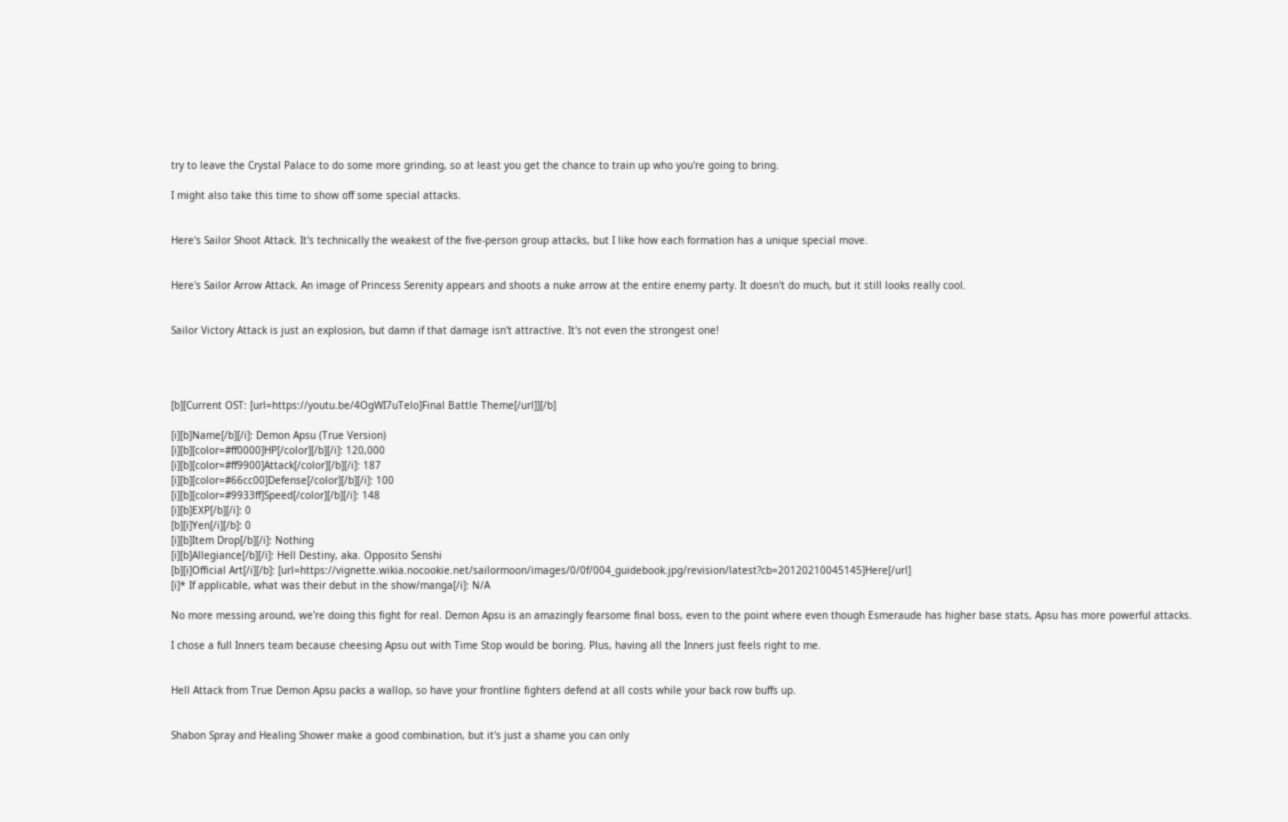try to leave the Crystal Palace to do some more grinding, so at least you get the chance to train up who you're going to bring.

I might also take this time to show off some special attacks.


Here's Sailor Shoot Attack. It's technically the weakest of the five-person group attacks, but I like how each formation has a unique special move.


Here's Sailor Arrow Attack. An image of Princess Serenity appears and shoots a nuke arrow at the entire enemy party. It doesn't do much, but it still looks really cool.


Sailor Victory Attack is just an explosion, but damn if that damage isn't attractive. It's not even the strongest one!




[b][Current OST: [url=https://youtu.be/4OgWI7uTelo]Final Battle Theme[/url]][/b]

[i][b]Name[/b][/i]: Demon Apsu (True Version)
[i][b][color=#ff0000]HP[/color][/b][/i]: 120,000
[i][b][color=#ff9900]Attack[/color][/b][/i]: 187
[i][b][color=#66cc00]Defense[/color][/b][/i]: 100
[i][b][color=#9933ff]Speed[/color][/b][/i]: 148
[i][b]EXP[/b][/i]: 0
[b][i]Yen[/i][/b]: 0
[i][b]Item Drop[/b][/i]: Nothing
[i][b]Allegiance[/b][/i]: Hell Destiny, aka. Opposito Senshi
[b][i]Official Art[/i][/b]: [url=https://vignette.wikia.nocookie.net/sailormoon/images/0/0f/004_guidebook.jpg/revision/latest?cb=20120210045145]Here[/url]
[i]* If applicable, what was their debut in the show/manga[/i]: N/A

No more messing around, we're doing this fight for real. Demon Apsu is an amazingly fearsome final boss, even to the point where even though Esmeraude has higher base stats, Apsu has more powerful attacks.

I chose a full Inners team because cheesing Apsu out with Time Stop would be boring. Plus, having all the Inners just feels right to me.


Hell Attack from True Demon Apsu packs a wallop, so have your frontline fighters defend at all costs while your back row buffs up.


Shabon Spray and Healing Shower make a good combination, but it's just a shame you can only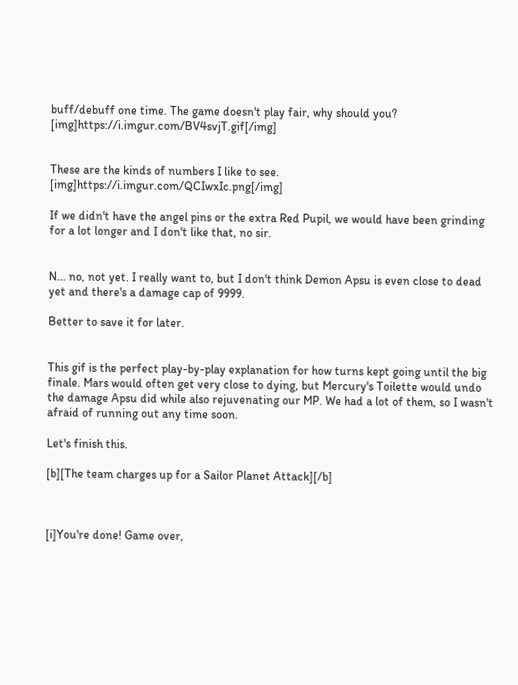buff/debuff one time. The game doesn't play fair, why should you? [img]https://i.imgur.com/BV4svjT.gif[/img]


These are the kinds of numbers I like to see. [img]https://i.imgur.com/QCIwxIc.png[/img]

If we didn't have the angel pins or the extra Red Pupil, we would have been grinding for a lot longer and I don't like that, no sir.


N... no, not yet. I really want to, but I don't think Demon Apsu is even close to dead yet and there's a damage cap of 9999.

Better to save it for later.


This gif is the perfect play-by-play explanation for how turns kept going until the big finale. Mars would often get very close to dying, but Mercury's Toilette would undo the damage Apsu did while also rejuvenating our MP. We had a lot of them, so I wasn't afraid of running out any time soon.

Let's finish this.

[b][The team charges up for a Sailor Planet Attack][/b]



[i]You're done! Game over,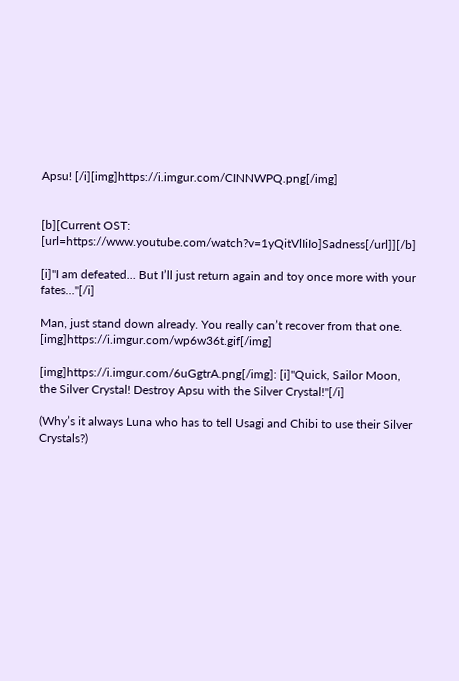Apsu! [/i][img]https://i.imgur.com/CINNWPQ.png[/img]


[b][Current OST: [url=https://www.youtube.com/watch?v=1yQitVlIiIo]Sadness[/url]][/b]

[i]"I am defeated… But I’ll just return again and toy once more with your fates…"[/i]

Man, just stand down already. You really can’t recover from that one. [img]https://i.imgur.com/wp6w36t.gif[/img]

[img]https://i.imgur.com/6uGgtrA.png[/img]: [i]"Quick, Sailor Moon, the Silver Crystal! Destroy Apsu with the Silver Crystal!"[/i]

(Why’s it always Luna who has to tell Usagi and Chibi to use their Silver Crystals?)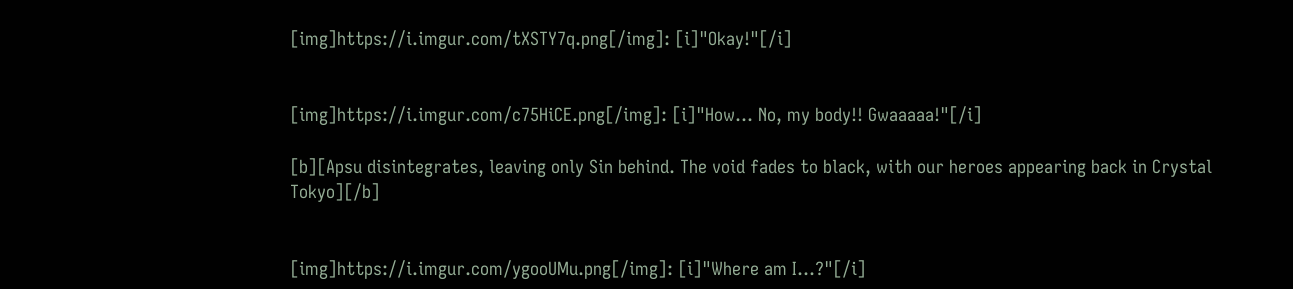[img]https://i.imgur.com/tXSTY7q.png[/img]: [i]"Okay!"[/i]


[img]https://i.imgur.com/c75HiCE.png[/img]: [i]"How… No, my body!! Gwaaaaa!"[/i]

[b][Apsu disintegrates, leaving only Sin behind. The void fades to black, with our heroes appearing back in Crystal Tokyo][/b]


[img]https://i.imgur.com/ygooUMu.png[/img]: [i]"Where am I…?"[/i]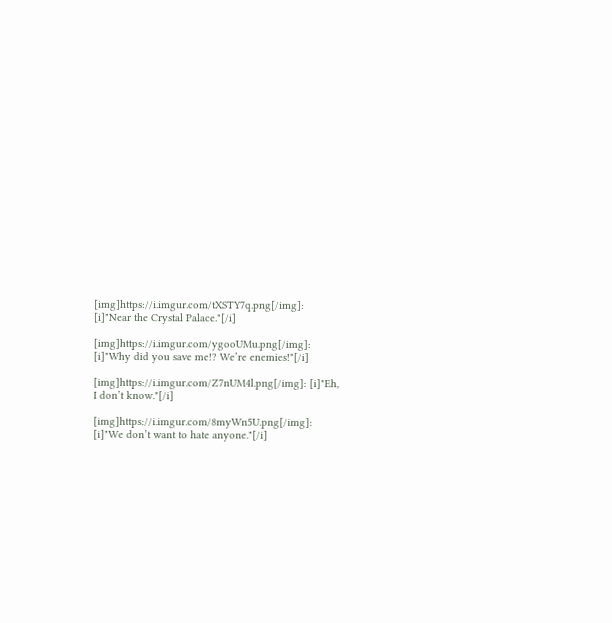[img]https://i.imgur.com/tXSTY7q.png[/img]: [i]"Near the Crystal Palace."[/i]

[img]https://i.imgur.com/ygooUMu.png[/img]: [i]"Why did you save me!? We’re enemies!"[/i]

[img]https://i.imgur.com/Z7nUM4l.png[/img]: [i]"Eh, I don’t know."[/i]

[img]https://i.imgur.com/8myWn5U.png[/img]: [i]"We don’t want to hate anyone."[/i]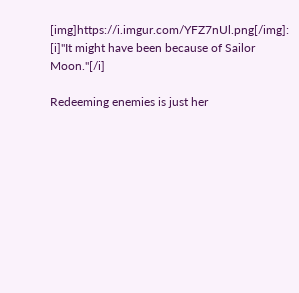[img]https://i.imgur.com/YFZ7nUl.png[/img]: [i]"It might have been because of Sailor Moon."[/i]

Redeeming enemies is just her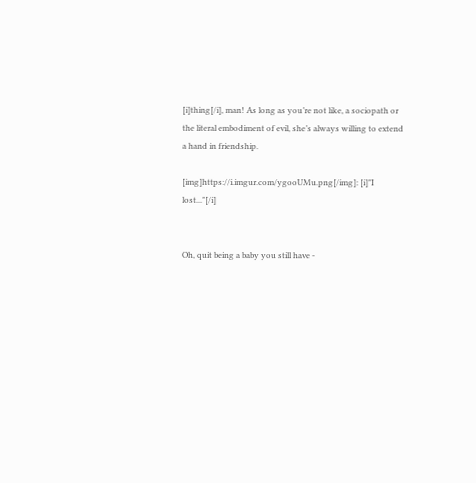[i]thing[/i], man! As long as you’re not like, a sociopath or the literal embodiment of evil, she’s always willing to extend a hand in friendship.

[img]https://i.imgur.com/ygooUMu.png[/img]: [i]"I lost..."[/i]


Oh, quit being a baby you still have -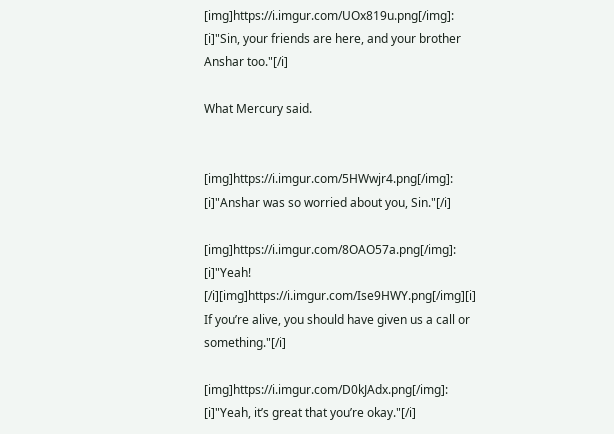[img]https://i.imgur.com/UOx819u.png[/img]: [i]"Sin, your friends are here, and your brother Anshar too."[/i]

What Mercury said.


[img]https://i.imgur.com/5HWwjr4.png[/img]: [i]"Anshar was so worried about you, Sin."[/i]

[img]https://i.imgur.com/8OAO57a.png[/img]: [i]"Yeah! [/i][img]https://i.imgur.com/Ise9HWY.png[/img][i] If you’re alive, you should have given us a call or something."[/i]

[img]https://i.imgur.com/D0kJAdx.png[/img]: [i]"Yeah, it’s great that you’re okay."[/i]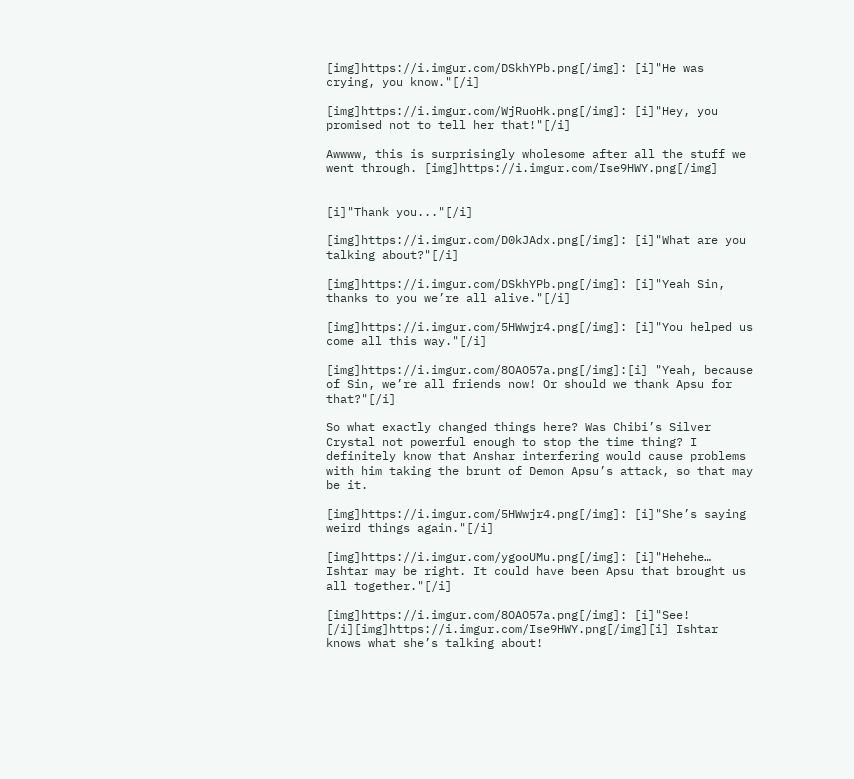[img]https://i.imgur.com/DSkhYPb.png[/img]: [i]"He was crying, you know."[/i]

[img]https://i.imgur.com/WjRuoHk.png[/img]: [i]"Hey, you promised not to tell her that!"[/i]

Awwww, this is surprisingly wholesome after all the stuff we went through. [img]https://i.imgur.com/Ise9HWY.png[/img]


[i]"Thank you..."[/i]

[img]https://i.imgur.com/D0kJAdx.png[/img]: [i]"What are you talking about?"[/i]

[img]https://i.imgur.com/DSkhYPb.png[/img]: [i]"Yeah Sin, thanks to you we’re all alive."[/i]

[img]https://i.imgur.com/5HWwjr4.png[/img]: [i]"You helped us come all this way."[/i]

[img]https://i.imgur.com/8OAO57a.png[/img]:[i] "Yeah, because of Sin, we’re all friends now! Or should we thank Apsu for that?"[/i]

So what exactly changed things here? Was Chibi’s Silver Crystal not powerful enough to stop the time thing? I definitely know that Anshar interfering would cause problems with him taking the brunt of Demon Apsu’s attack, so that may be it.

[img]https://i.imgur.com/5HWwjr4.png[/img]: [i]"She’s saying weird things again."[/i]

[img]https://i.imgur.com/ygooUMu.png[/img]: [i]"Hehehe… Ishtar may be right. It could have been Apsu that brought us all together."[/i]

[img]https://i.imgur.com/8OAO57a.png[/img]: [i]"See! [/i][img]https://i.imgur.com/Ise9HWY.png[/img][i] Ishtar knows what she’s talking about!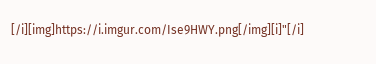[/i][img]https://i.imgur.com/Ise9HWY.png[/img][i]"[/i]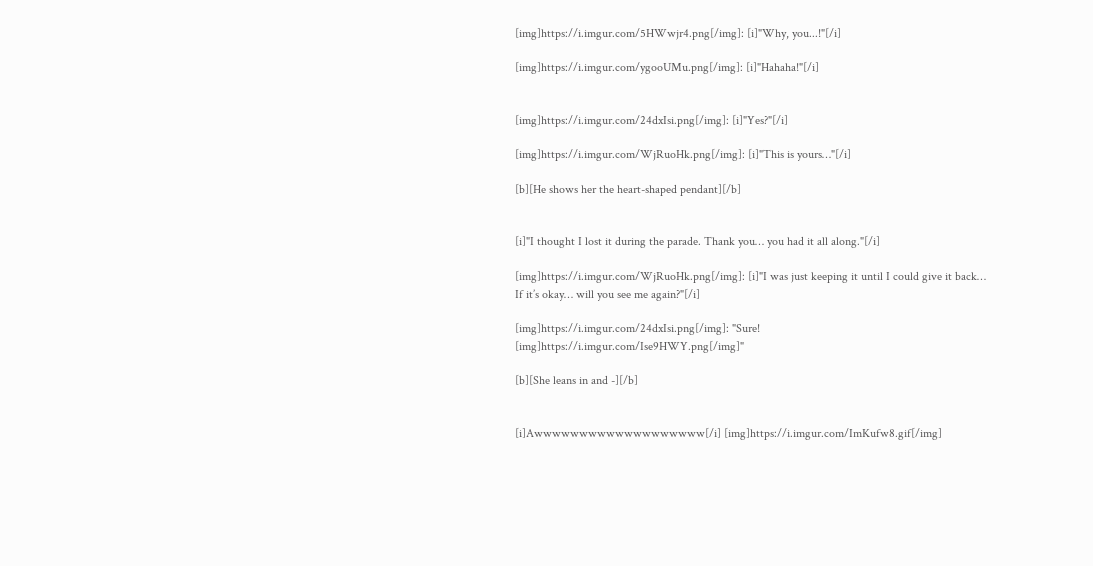[img]https://i.imgur.com/5HWwjr4.png[/img]: [i]"Why, you...!"[/i]

[img]https://i.imgur.com/ygooUMu.png[/img]: [i]"Hahaha!"[/i]


[img]https://i.imgur.com/24dxIsi.png[/img]: [i]"Yes?"[/i]

[img]https://i.imgur.com/WjRuoHk.png[/img]: [i]"This is yours…"[/i]

[b][He shows her the heart-shaped pendant][/b]


[i]"I thought I lost it during the parade. Thank you… you had it all along."[/i]

[img]https://i.imgur.com/WjRuoHk.png[/img]: [i]"I was just keeping it until I could give it back… If it’s okay… will you see me again?"[/i]

[img]https://i.imgur.com/24dxIsi.png[/img]: "Sure! [img]https://i.imgur.com/Ise9HWY.png[/img]"

[b][She leans in and -][/b]


[i]Awwwwwwwwwwwwwwwwwww[/i] [img]https://i.imgur.com/ImKufw8.gif[/img]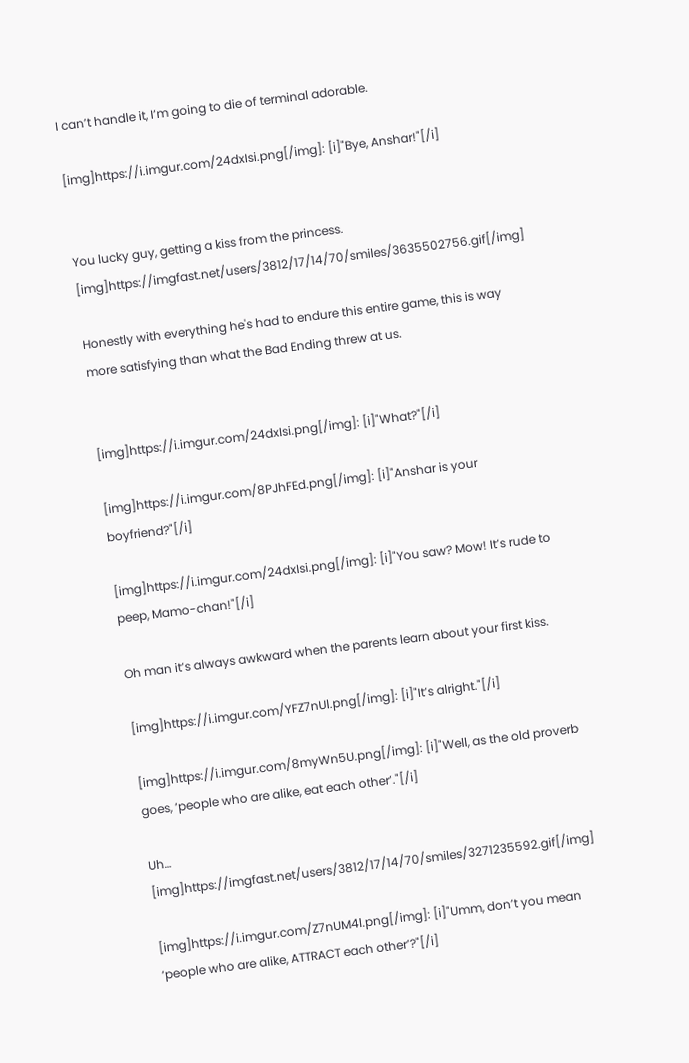I can’t handle it, I’m going to die of terminal adorable.

[img]https://i.imgur.com/24dxIsi.png[/img]: [i]"Bye, Anshar!"[/i]


You lucky guy, getting a kiss from the princess. [img]https://imgfast.net/users/3812/17/14/70/smiles/3635502756.gif[/img]

Honestly with everything he's had to endure this entire game, this is way more satisfying than what the Bad Ending threw at us.


[img]https://i.imgur.com/24dxIsi.png[/img]: [i]"What?"[/i]

[img]https://i.imgur.com/8PJhFEd.png[/img]: [i]"Anshar is your boyfriend?"[/i]

[img]https://i.imgur.com/24dxIsi.png[/img]: [i]"You saw? Mow! It’s rude to peep, Mamo-chan!"[/i]

Oh man it’s always awkward when the parents learn about your first kiss.

[img]https://i.imgur.com/YFZ7nUl.png[/img]: [i]"It’s alright."[/i]

[img]https://i.imgur.com/8myWn5U.png[/img]: [i]"Well, as the old proverb goes, ‘people who are alike, eat each other’."[/i]

Uh… [img]https://imgfast.net/users/3812/17/14/70/smiles/3271235592.gif[/img]

[img]https://i.imgur.com/Z7nUM4l.png[/img]: [i]"Umm, don’t you mean ‘people who are alike, ATTRACT each other’?"[/i]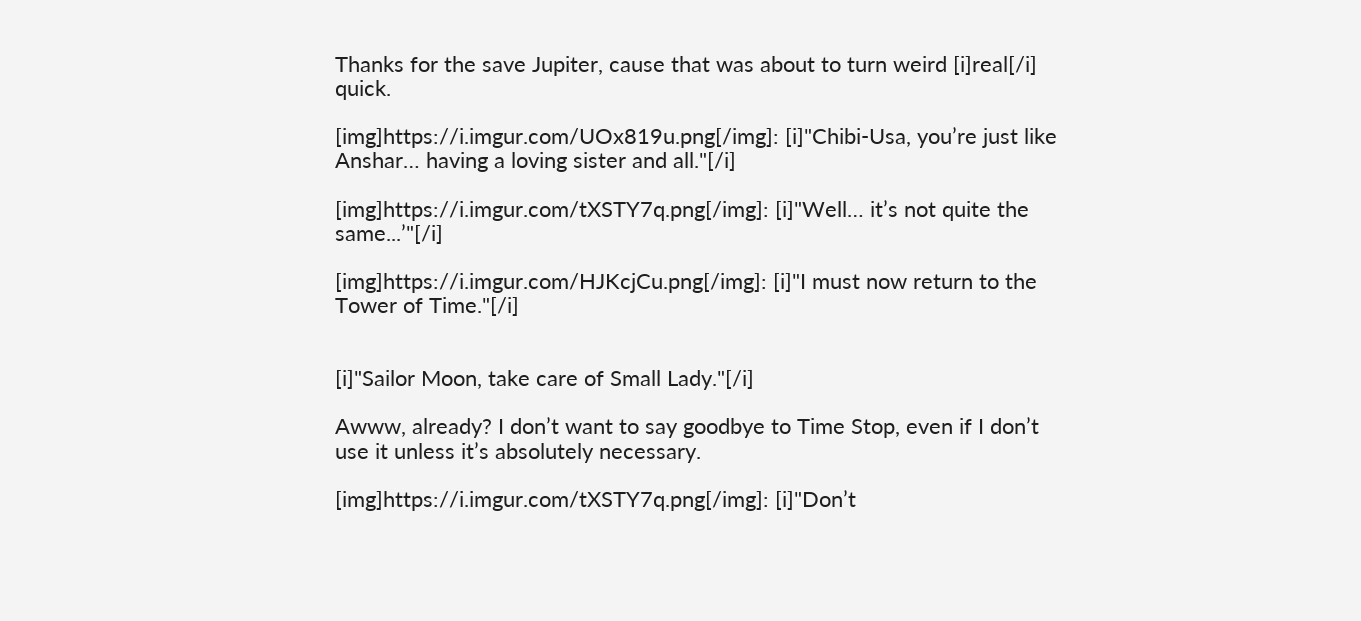Thanks for the save Jupiter, cause that was about to turn weird [i]real[/i] quick.

[img]https://i.imgur.com/UOx819u.png[/img]: [i]"Chibi-Usa, you’re just like Anshar… having a loving sister and all."[/i]

[img]https://i.imgur.com/tXSTY7q.png[/img]: [i]"Well… it’s not quite the same...’"[/i]

[img]https://i.imgur.com/HJKcjCu.png[/img]: [i]"I must now return to the Tower of Time."[/i]


[i]"Sailor Moon, take care of Small Lady."[/i]

Awww, already? I don’t want to say goodbye to Time Stop, even if I don’t use it unless it’s absolutely necessary.

[img]https://i.imgur.com/tXSTY7q.png[/img]: [i]"Don’t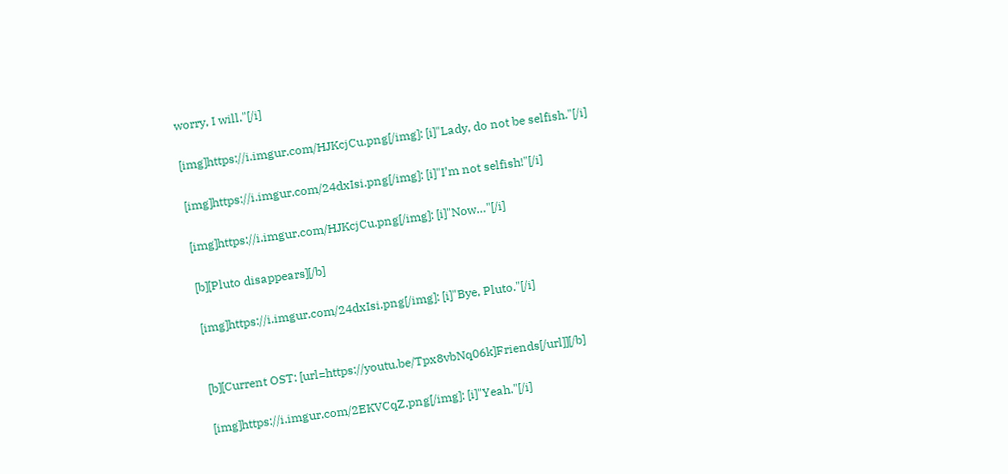worry, I will."[/i]

[img]https://i.imgur.com/HJKcjCu.png[/img]: [i]"Lady, do not be selfish."[/i]

[img]https://i.imgur.com/24dxIsi.png[/img]: [i]"I’m not selfish!"[/i]

[img]https://i.imgur.com/HJKcjCu.png[/img]: [i]"Now…"[/i]

[b][Pluto disappears][/b]

[img]https://i.imgur.com/24dxIsi.png[/img]: [i]"Bye, Pluto."[/i]


[b][Current OST: [url=https://youtu.be/Tpx8vbNq06k]Friends[/url]][/b]

[img]https://i.imgur.com/2EKVCqZ.png[/img]: [i]"Yeah."[/i]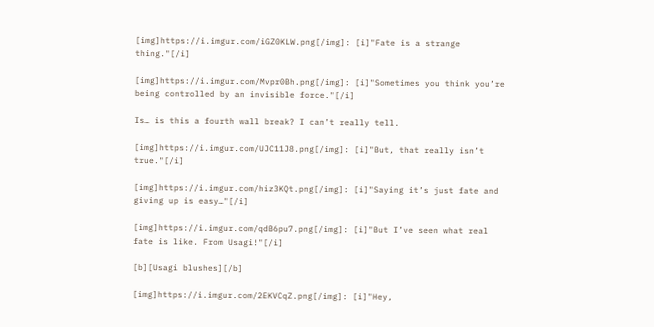[img]https://i.imgur.com/iGZ0KLW.png[/img]: [i]"Fate is a strange thing."[/i]

[img]https://i.imgur.com/Mvpr0Bh.png[/img]: [i]"Sometimes you think you’re being controlled by an invisible force."[/i]

Is… is this a fourth wall break? I can’t really tell.

[img]https://i.imgur.com/UJC11J8.png[/img]: [i]"But, that really isn’t true."[/i]

[img]https://i.imgur.com/hiz3KQt.png[/img]: [i]"Saying it’s just fate and giving up is easy…"[/i]

[img]https://i.imgur.com/qdB6pu7.png[/img]: [i]"But I’ve seen what real fate is like. From Usagi!"[/i]

[b][Usagi blushes][/b]

[img]https://i.imgur.com/2EKVCqZ.png[/img]: [i]"Hey,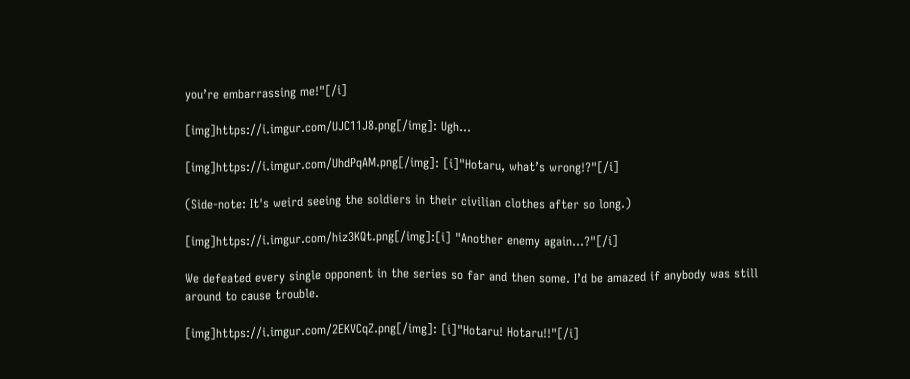you’re embarrassing me!"[/i]

[img]https://i.imgur.com/UJC11J8.png[/img]: Ugh…

[img]https://i.imgur.com/UhdPqAM.png[/img]: [i]"Hotaru, what’s wrong!?"[/i]

(Side-note: It's weird seeing the soldiers in their civilian clothes after so long.)

[img]https://i.imgur.com/hiz3KQt.png[/img]:[i] "Another enemy again…?"[/i]

We defeated every single opponent in the series so far and then some. I’d be amazed if anybody was still around to cause trouble.

[img]https://i.imgur.com/2EKVCqZ.png[/img]: [i]"Hotaru! Hotaru!!"[/i]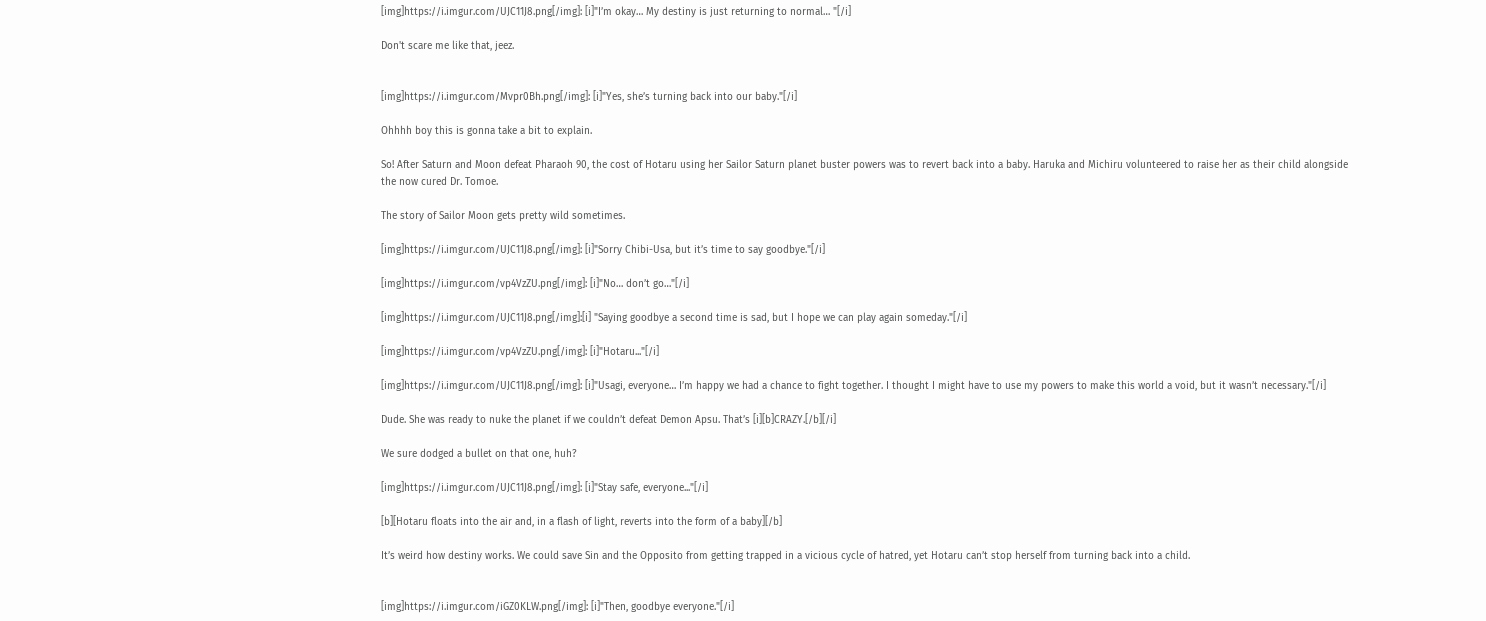[img]https://i.imgur.com/UJC11J8.png[/img]: [i]"I’m okay… My destiny is just returning to normal… "[/i]

Don't scare me like that, jeez.


[img]https://i.imgur.com/Mvpr0Bh.png[/img]: [i]"Yes, she’s turning back into our baby."[/i]

Ohhhh boy this is gonna take a bit to explain.

So! After Saturn and Moon defeat Pharaoh 90, the cost of Hotaru using her Sailor Saturn planet buster powers was to revert back into a baby. Haruka and Michiru volunteered to raise her as their child alongside the now cured Dr. Tomoe.

The story of Sailor Moon gets pretty wild sometimes.

[img]https://i.imgur.com/UJC11J8.png[/img]: [i]"Sorry Chibi-Usa, but it’s time to say goodbye."[/i]

[img]https://i.imgur.com/vp4VzZU.png[/img]: [i]"No… don’t go…"[/i]

[img]https://i.imgur.com/UJC11J8.png[/img]:[i] "Saying goodbye a second time is sad, but I hope we can play again someday."[/i]

[img]https://i.imgur.com/vp4VzZU.png[/img]: [i]"Hotaru..."[/i]

[img]https://i.imgur.com/UJC11J8.png[/img]: [i]"Usagi, everyone… I’m happy we had a chance to fight together. I thought I might have to use my powers to make this world a void, but it wasn’t necessary."[/i]

Dude. She was ready to nuke the planet if we couldn’t defeat Demon Apsu. That’s [i][b]CRAZY.[/b][/i]

We sure dodged a bullet on that one, huh?

[img]https://i.imgur.com/UJC11J8.png[/img]: [i]"Stay safe, everyone..."[/i]

[b][Hotaru floats into the air and, in a flash of light, reverts into the form of a baby][/b]

It’s weird how destiny works. We could save Sin and the Opposito from getting trapped in a vicious cycle of hatred, yet Hotaru can’t stop herself from turning back into a child.


[img]https://i.imgur.com/iGZ0KLW.png[/img]: [i]"Then, goodbye everyone."[/i]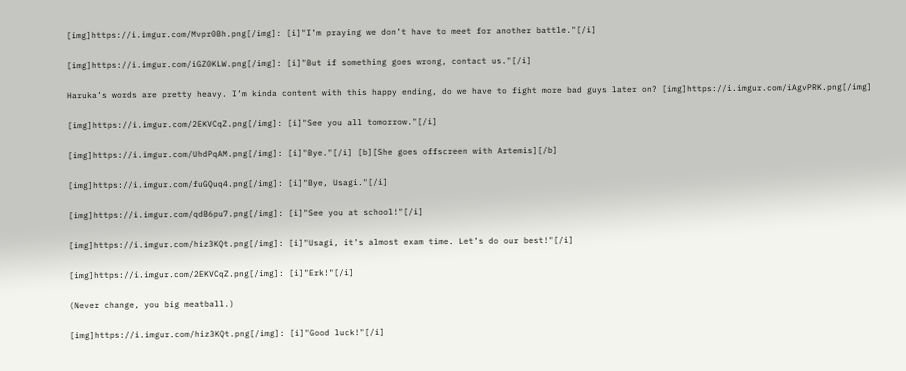[img]https://i.imgur.com/Mvpr0Bh.png[/img]: [i]"I’m praying we don’t have to meet for another battle."[/i]

[img]https://i.imgur.com/iGZ0KLW.png[/img]: [i]"But if something goes wrong, contact us."[/i]

Haruka’s words are pretty heavy. I’m kinda content with this happy ending, do we have to fight more bad guys later on? [img]https://i.imgur.com/iAgvPRK.png[/img]

[img]https://i.imgur.com/2EKVCqZ.png[/img]: [i]"See you all tomorrow."[/i]

[img]https://i.imgur.com/UhdPqAM.png[/img]: [i]"Bye."[/i] [b][She goes offscreen with Artemis][/b]

[img]https://i.imgur.com/fuGQuq4.png[/img]: [i]"Bye, Usagi."[/i]

[img]https://i.imgur.com/qdB6pu7.png[/img]: [i]"See you at school!"[/i]

[img]https://i.imgur.com/hiz3KQt.png[/img]: [i]"Usagi, it’s almost exam time. Let’s do our best!"[/i]

[img]https://i.imgur.com/2EKVCqZ.png[/img]: [i]"Erk!"[/i]

(Never change, you big meatball.)

[img]https://i.imgur.com/hiz3KQt.png[/img]: [i]"Good luck!"[/i]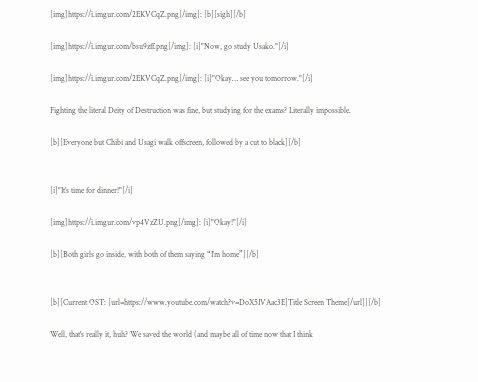[img]https://i.imgur.com/2EKVCqZ.png[/img]: [b][sigh][/b]

[img]https://i.imgur.com/bsu9zff.png[/img]: [i]"Now, go study Usako."[/i]

[img]https://i.imgur.com/2EKVCqZ.png[/img]: [i]"Okay… see you tomorrow."[/i]

Fighting the literal Deity of Destruction was fine, but studying for the exams? Literally impossible.

[b][Everyone but Chibi and Usagi walk offscreen, followed by a cut to black][/b]


[i]"It’s time for dinner!"[/i]

[img]https://i.imgur.com/vp4VzZU.png[/img]: [i]"Okay!"[/i]

[b][Both girls go inside, with both of them saying “I’m home”][/b]


[b][Current OST: [url=https://www.youtube.com/watch?v=DoX5IVAac3E]Title Screen Theme[/url]][/b]

Well, that's really it, huh? We saved the world (and maybe all of time now that I think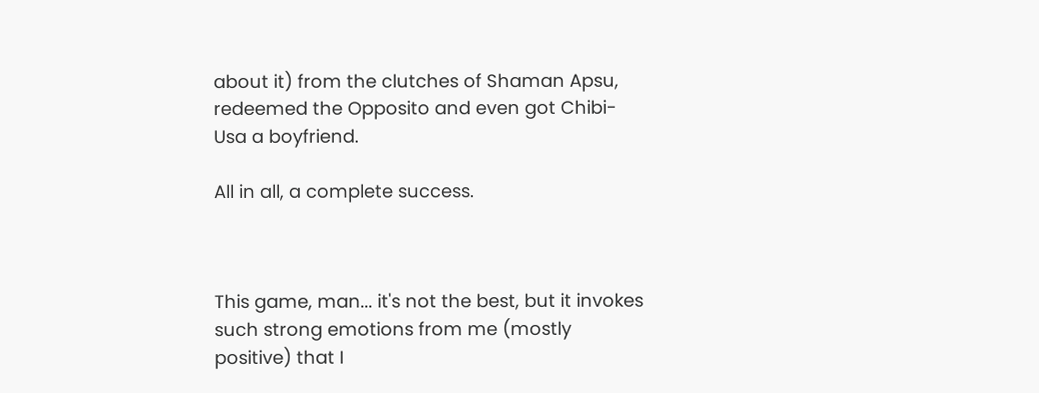about it) from the clutches of Shaman Apsu, redeemed the Opposito and even got Chibi-Usa a boyfriend.

All in all, a complete success.



This game, man... it's not the best, but it invokes such strong emotions from me (mostly positive) that I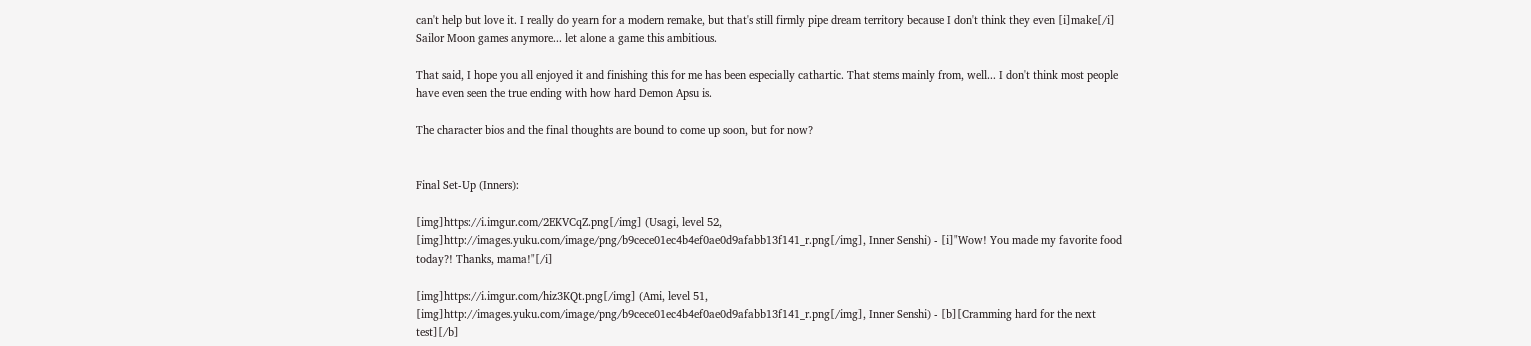can't help but love it. I really do yearn for a modern remake, but that's still firmly pipe dream territory because I don't think they even [i]make[/i] Sailor Moon games anymore... let alone a game this ambitious.

That said, I hope you all enjoyed it and finishing this for me has been especially cathartic. That stems mainly from, well... I don't think most people have even seen the true ending with how hard Demon Apsu is.

The character bios and the final thoughts are bound to come up soon, but for now?


Final Set-Up (Inners):

[img]https://i.imgur.com/2EKVCqZ.png[/img] (Usagi, level 52, [img]http://images.yuku.com/image/png/b9cece01ec4b4ef0ae0d9afabb13f141_r.png[/img], Inner Senshi) - [i]"Wow! You made my favorite food today?! Thanks, mama!"[/i]

[img]https://i.imgur.com/hiz3KQt.png[/img] (Ami, level 51, [img]http://images.yuku.com/image/png/b9cece01ec4b4ef0ae0d9afabb13f141_r.png[/img], Inner Senshi) - [b][Cramming hard for the next test][/b]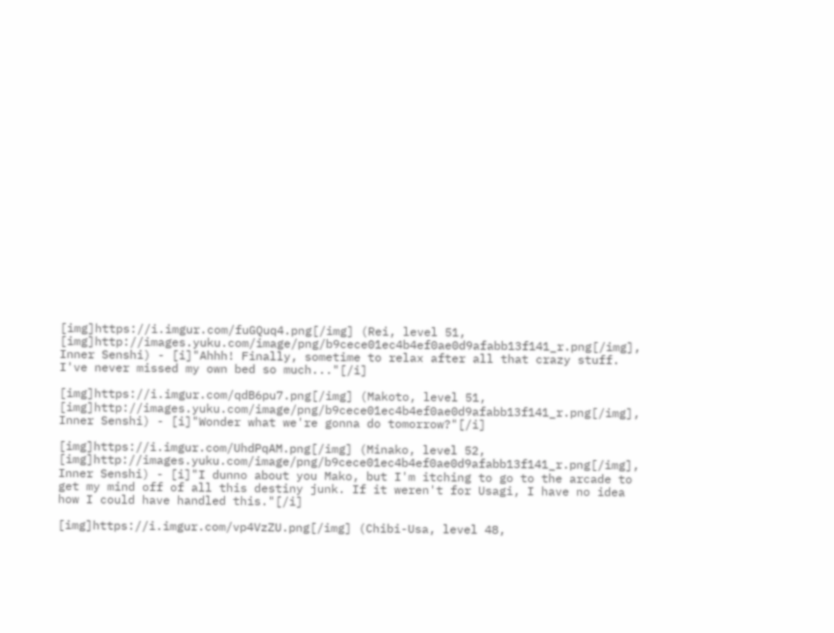[img]https://i.imgur.com/fuGQuq4.png[/img] (Rei, level 51, [img]http://images.yuku.com/image/png/b9cece01ec4b4ef0ae0d9afabb13f141_r.png[/img], Inner Senshi) - [i]"Ahhh! Finally, sometime to relax after all that crazy stuff. I've never missed my own bed so much..."[/i]

[img]https://i.imgur.com/qdB6pu7.png[/img] (Makoto, level 51, [img]http://images.yuku.com/image/png/b9cece01ec4b4ef0ae0d9afabb13f141_r.png[/img], Inner Senshi) - [i]"Wonder what we're gonna do tomorrow?"[/i]

[img]https://i.imgur.com/UhdPqAM.png[/img] (Minako, level 52, [img]http://images.yuku.com/image/png/b9cece01ec4b4ef0ae0d9afabb13f141_r.png[/img], Inner Senshi) - [i]"I dunno about you Mako, but I'm itching to go to the arcade to get my mind off of all this destiny junk. If it weren't for Usagi, I have no idea how I could have handled this."[/i]

[img]https://i.imgur.com/vp4VzZU.png[/img] (Chibi-Usa, level 48,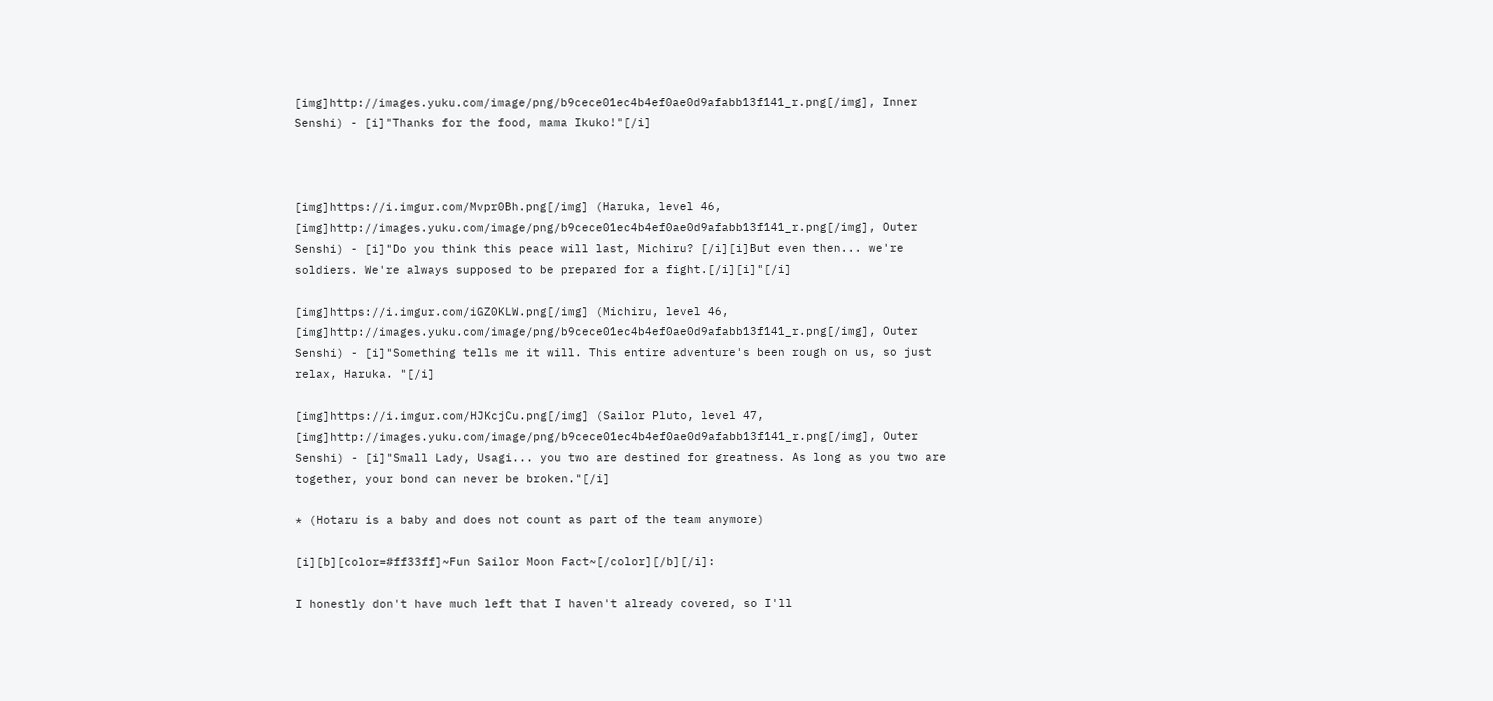[img]http://images.yuku.com/image/png/b9cece01ec4b4ef0ae0d9afabb13f141_r.png[/img], Inner Senshi) - [i]"Thanks for the food, mama Ikuko!"[/i]



[img]https://i.imgur.com/Mvpr0Bh.png[/img] (Haruka, level 46, [img]http://images.yuku.com/image/png/b9cece01ec4b4ef0ae0d9afabb13f141_r.png[/img], Outer Senshi) - [i]"Do you think this peace will last, Michiru? [/i][i]But even then... we're soldiers. We're always supposed to be prepared for a fight.[/i][i]"[/i]

[img]https://i.imgur.com/iGZ0KLW.png[/img] (Michiru, level 46, [img]http://images.yuku.com/image/png/b9cece01ec4b4ef0ae0d9afabb13f141_r.png[/img], Outer Senshi) - [i]"Something tells me it will. This entire adventure's been rough on us, so just relax, Haruka. "[/i]

[img]https://i.imgur.com/HJKcjCu.png[/img] (Sailor Pluto, level 47, [img]http://images.yuku.com/image/png/b9cece01ec4b4ef0ae0d9afabb13f141_r.png[/img], Outer Senshi) - [i]"Small Lady, Usagi... you two are destined for greatness. As long as you two are together, your bond can never be broken."[/i]

* (Hotaru is a baby and does not count as part of the team anymore)

[i][b][color=#ff33ff]~Fun Sailor Moon Fact~[/color][/b][/i]:

I honestly don't have much left that I haven't already covered, so I'll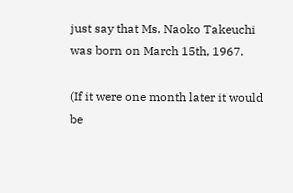just say that Ms. Naoko Takeuchi was born on March 15th, 1967.

(If it were one month later it would be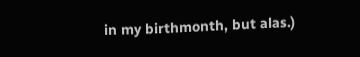in my birthmonth, but alas.)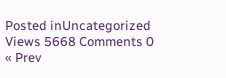Posted inUncategorized
Views 5668 Comments 0
« Prev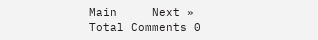Main     Next »
Total Comments 0